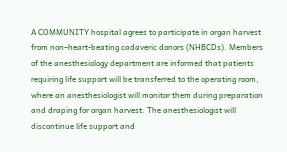A COMMUNITY hospital agrees to participate in organ harvest from non–heart-beating cadaveric donors (NHBCDs). Members of the anesthesiology department are informed that patients requiring life support will be transferred to the operating room, where an anesthesiologist will monitor them during preparation and draping for organ harvest. The anesthesiologist will discontinue life support and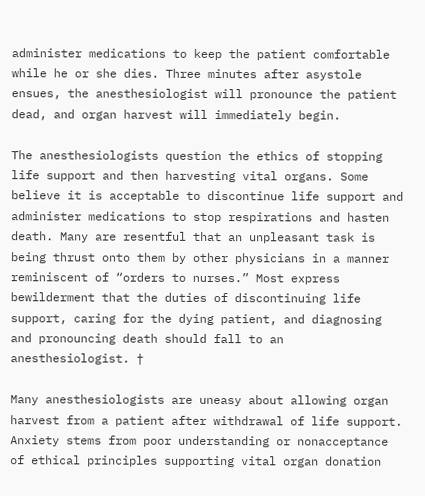administer medications to keep the patient comfortable while he or she dies. Three minutes after asystole ensues, the anesthesiologist will pronounce the patient dead, and organ harvest will immediately begin.

The anesthesiologists question the ethics of stopping life support and then harvesting vital organs. Some believe it is acceptable to discontinue life support and administer medications to stop respirations and hasten death. Many are resentful that an unpleasant task is being thrust onto them by other physicians in a manner reminiscent of “orders to nurses.” Most express bewilderment that the duties of discontinuing life support, caring for the dying patient, and diagnosing and pronouncing death should fall to an anesthesiologist. †

Many anesthesiologists are uneasy about allowing organ harvest from a patient after withdrawal of life support. Anxiety stems from poor understanding or nonacceptance of ethical principles supporting vital organ donation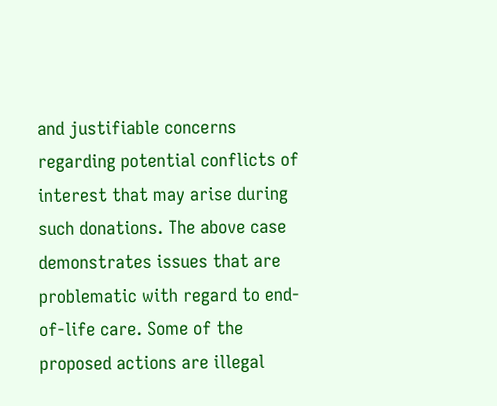and justifiable concerns regarding potential conflicts of interest that may arise during such donations. The above case demonstrates issues that are problematic with regard to end-of-life care. Some of the proposed actions are illegal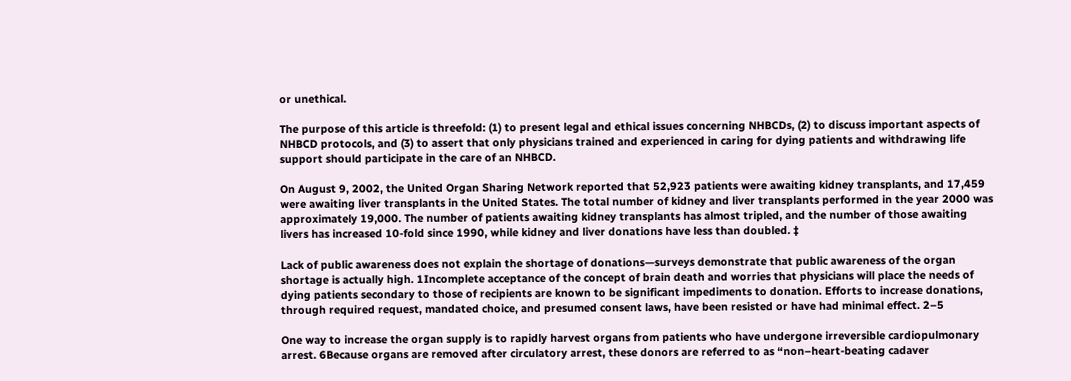or unethical.

The purpose of this article is threefold: (1) to present legal and ethical issues concerning NHBCDs, (2) to discuss important aspects of NHBCD protocols, and (3) to assert that only physicians trained and experienced in caring for dying patients and withdrawing life support should participate in the care of an NHBCD.

On August 9, 2002, the United Organ Sharing Network reported that 52,923 patients were awaiting kidney transplants, and 17,459 were awaiting liver transplants in the United States. The total number of kidney and liver transplants performed in the year 2000 was approximately 19,000. The number of patients awaiting kidney transplants has almost tripled, and the number of those awaiting livers has increased 10-fold since 1990, while kidney and liver donations have less than doubled. ‡

Lack of public awareness does not explain the shortage of donations—surveys demonstrate that public awareness of the organ shortage is actually high. 1Incomplete acceptance of the concept of brain death and worries that physicians will place the needs of dying patients secondary to those of recipients are known to be significant impediments to donation. Efforts to increase donations, through required request, mandated choice, and presumed consent laws, have been resisted or have had minimal effect. 2–5

One way to increase the organ supply is to rapidly harvest organs from patients who have undergone irreversible cardiopulmonary arrest. 6Because organs are removed after circulatory arrest, these donors are referred to as “non–heart-beating cadaver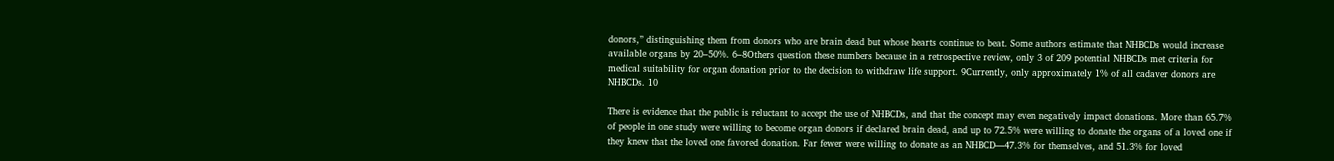donors,” distinguishing them from donors who are brain dead but whose hearts continue to beat. Some authors estimate that NHBCDs would increase available organs by 20–50%. 6–8Others question these numbers because in a retrospective review, only 3 of 209 potential NHBCDs met criteria for medical suitability for organ donation prior to the decision to withdraw life support. 9Currently, only approximately 1% of all cadaver donors are NHBCDs. 10

There is evidence that the public is reluctant to accept the use of NHBCDs, and that the concept may even negatively impact donations. More than 65.7% of people in one study were willing to become organ donors if declared brain dead, and up to 72.5% were willing to donate the organs of a loved one if they knew that the loved one favored donation. Far fewer were willing to donate as an NHBCD—47.3% for themselves, and 51.3% for loved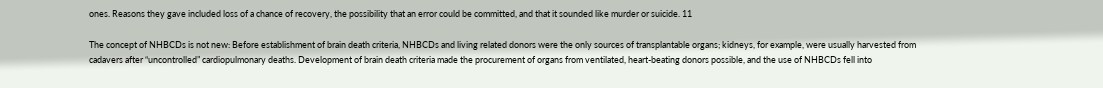ones. Reasons they gave included loss of a chance of recovery, the possibility that an error could be committed, and that it sounded like murder or suicide. 11

The concept of NHBCDs is not new: Before establishment of brain death criteria, NHBCDs and living related donors were the only sources of transplantable organs; kidneys, for example, were usually harvested from cadavers after “uncontrolled” cardiopulmonary deaths. Development of brain death criteria made the procurement of organs from ventilated, heart-beating donors possible, and the use of NHBCDs fell into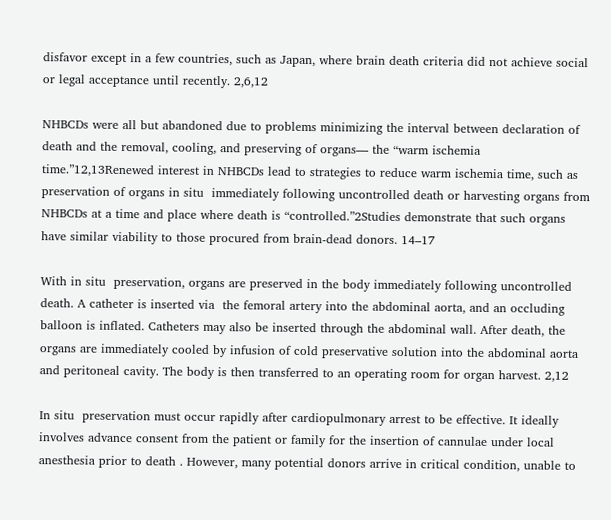disfavor except in a few countries, such as Japan, where brain death criteria did not achieve social or legal acceptance until recently. 2,6,12

NHBCDs were all but abandoned due to problems minimizing the interval between declaration of death and the removal, cooling, and preserving of organs— the “warm ischemia time.”12,13Renewed interest in NHBCDs lead to strategies to reduce warm ischemia time, such as preservation of organs in situ  immediately following uncontrolled death or harvesting organs from NHBCDs at a time and place where death is “controlled.”2Studies demonstrate that such organs have similar viability to those procured from brain-dead donors. 14–17

With in situ  preservation, organs are preserved in the body immediately following uncontrolled death. A catheter is inserted via  the femoral artery into the abdominal aorta, and an occluding balloon is inflated. Catheters may also be inserted through the abdominal wall. After death, the organs are immediately cooled by infusion of cold preservative solution into the abdominal aorta and peritoneal cavity. The body is then transferred to an operating room for organ harvest. 2,12

In situ  preservation must occur rapidly after cardiopulmonary arrest to be effective. It ideally involves advance consent from the patient or family for the insertion of cannulae under local anesthesia prior to death . However, many potential donors arrive in critical condition, unable to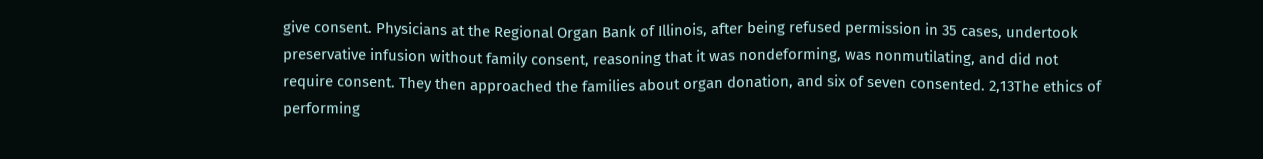give consent. Physicians at the Regional Organ Bank of Illinois, after being refused permission in 35 cases, undertook preservative infusion without family consent, reasoning that it was nondeforming, was nonmutilating, and did not require consent. They then approached the families about organ donation, and six of seven consented. 2,13The ethics of performing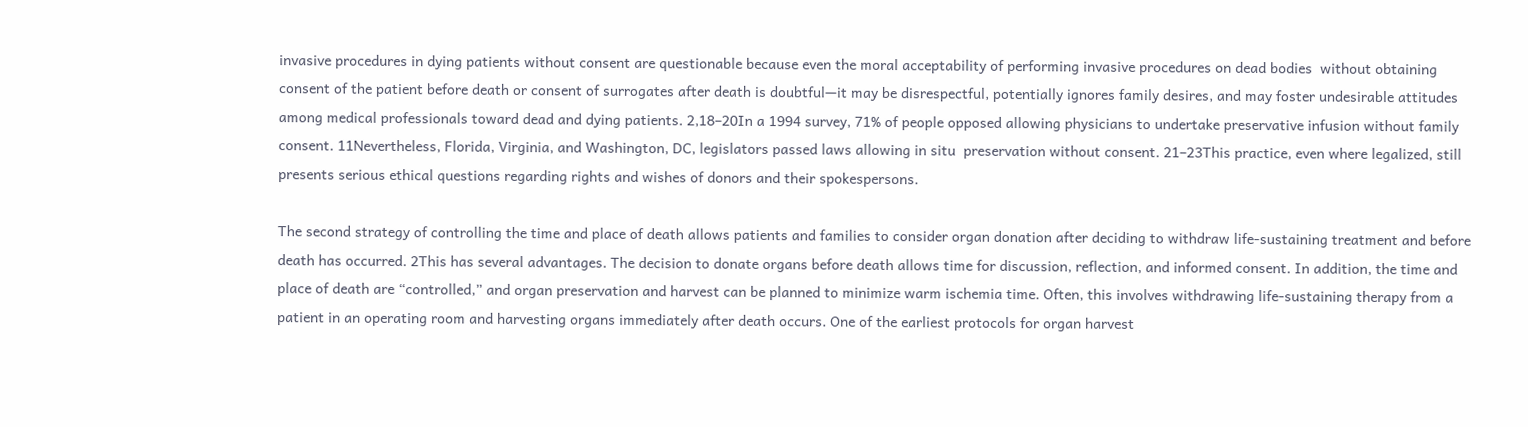invasive procedures in dying patients without consent are questionable because even the moral acceptability of performing invasive procedures on dead bodies  without obtaining consent of the patient before death or consent of surrogates after death is doubtful—it may be disrespectful, potentially ignores family desires, and may foster undesirable attitudes among medical professionals toward dead and dying patients. 2,18–20In a 1994 survey, 71% of people opposed allowing physicians to undertake preservative infusion without family consent. 11Nevertheless, Florida, Virginia, and Washington, DC, legislators passed laws allowing in situ  preservation without consent. 21–23This practice, even where legalized, still presents serious ethical questions regarding rights and wishes of donors and their spokespersons.

The second strategy of controlling the time and place of death allows patients and families to consider organ donation after deciding to withdraw life-sustaining treatment and before death has occurred. 2This has several advantages. The decision to donate organs before death allows time for discussion, reflection, and informed consent. In addition, the time and place of death are “controlled,” and organ preservation and harvest can be planned to minimize warm ischemia time. Often, this involves withdrawing life-sustaining therapy from a patient in an operating room and harvesting organs immediately after death occurs. One of the earliest protocols for organ harvest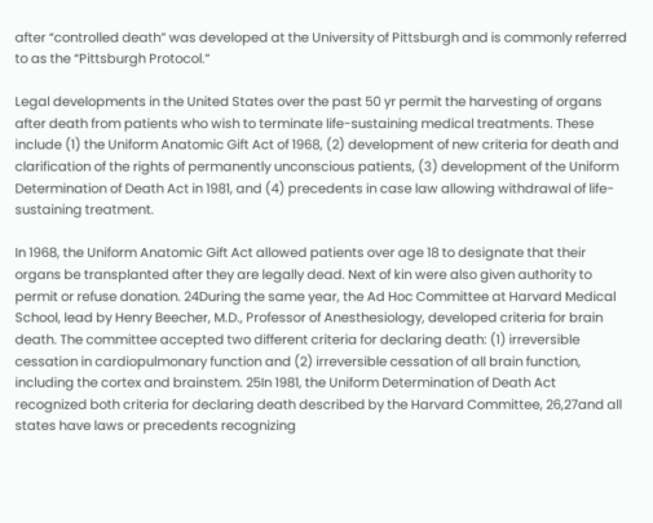after “controlled death” was developed at the University of Pittsburgh and is commonly referred to as the “Pittsburgh Protocol.”

Legal developments in the United States over the past 50 yr permit the harvesting of organs after death from patients who wish to terminate life-sustaining medical treatments. These include (1) the Uniform Anatomic Gift Act of 1968, (2) development of new criteria for death and clarification of the rights of permanently unconscious patients, (3) development of the Uniform Determination of Death Act in 1981, and (4) precedents in case law allowing withdrawal of life-sustaining treatment.

In 1968, the Uniform Anatomic Gift Act allowed patients over age 18 to designate that their organs be transplanted after they are legally dead. Next of kin were also given authority to permit or refuse donation. 24During the same year, the Ad Hoc Committee at Harvard Medical School, lead by Henry Beecher, M.D., Professor of Anesthesiology, developed criteria for brain death. The committee accepted two different criteria for declaring death: (1) irreversible cessation in cardiopulmonary function and (2) irreversible cessation of all brain function, including the cortex and brainstem. 25In 1981, the Uniform Determination of Death Act recognized both criteria for declaring death described by the Harvard Committee, 26,27and all states have laws or precedents recognizing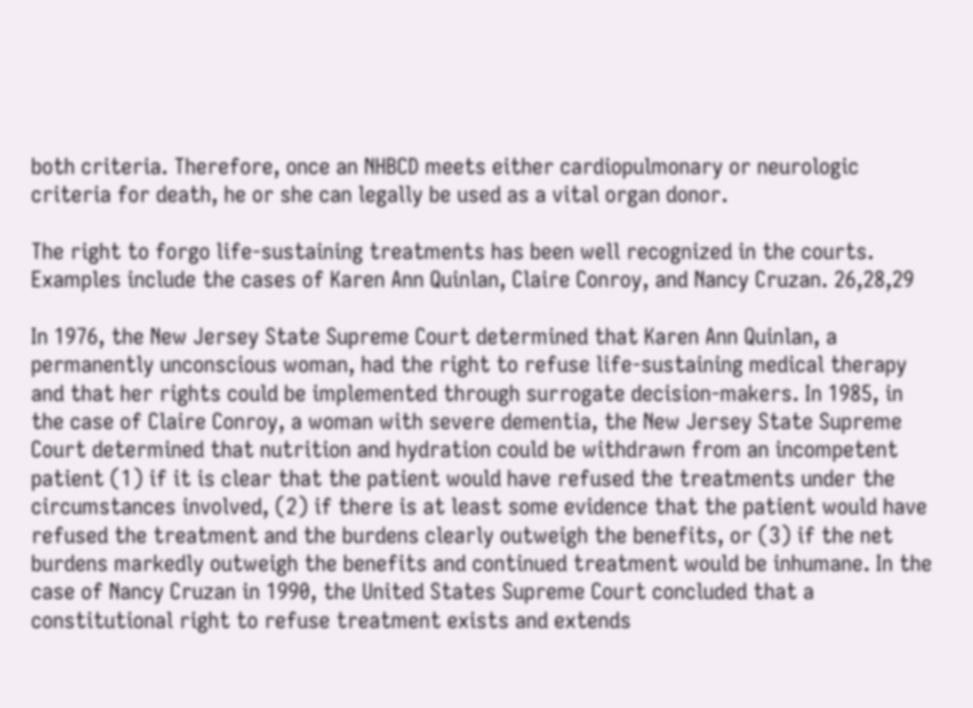both criteria. Therefore, once an NHBCD meets either cardiopulmonary or neurologic criteria for death, he or she can legally be used as a vital organ donor.

The right to forgo life-sustaining treatments has been well recognized in the courts. Examples include the cases of Karen Ann Quinlan, Claire Conroy, and Nancy Cruzan. 26,28,29

In 1976, the New Jersey State Supreme Court determined that Karen Ann Quinlan, a permanently unconscious woman, had the right to refuse life-sustaining medical therapy and that her rights could be implemented through surrogate decision-makers. In 1985, in the case of Claire Conroy, a woman with severe dementia, the New Jersey State Supreme Court determined that nutrition and hydration could be withdrawn from an incompetent patient (1) if it is clear that the patient would have refused the treatments under the circumstances involved, (2) if there is at least some evidence that the patient would have refused the treatment and the burdens clearly outweigh the benefits, or (3) if the net burdens markedly outweigh the benefits and continued treatment would be inhumane. In the case of Nancy Cruzan in 1990, the United States Supreme Court concluded that a constitutional right to refuse treatment exists and extends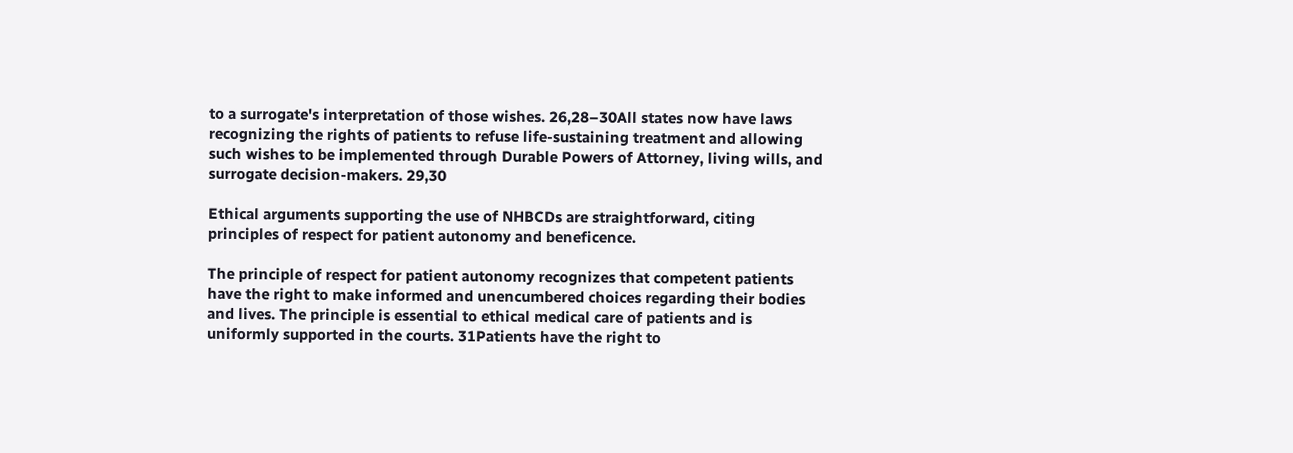to a surrogate's interpretation of those wishes. 26,28–30All states now have laws recognizing the rights of patients to refuse life-sustaining treatment and allowing such wishes to be implemented through Durable Powers of Attorney, living wills, and surrogate decision-makers. 29,30

Ethical arguments supporting the use of NHBCDs are straightforward, citing principles of respect for patient autonomy and beneficence.

The principle of respect for patient autonomy recognizes that competent patients have the right to make informed and unencumbered choices regarding their bodies and lives. The principle is essential to ethical medical care of patients and is uniformly supported in the courts. 31Patients have the right to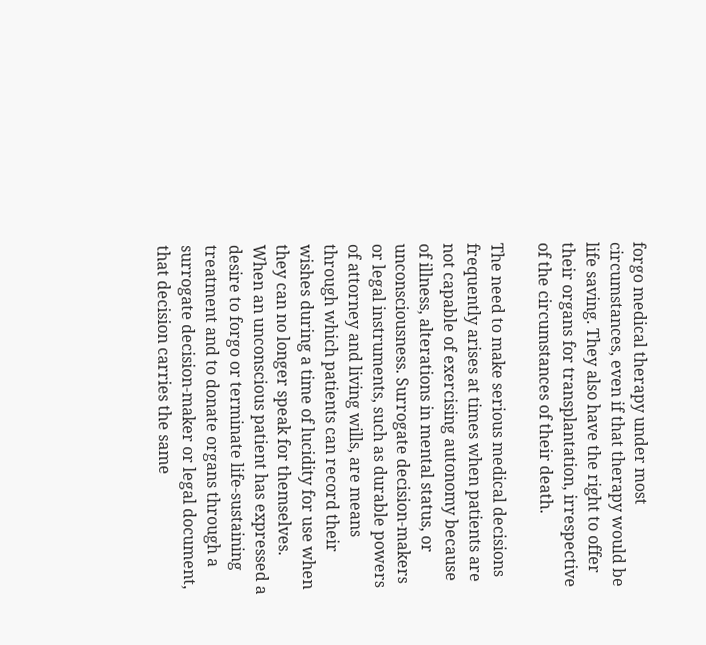forgo medical therapy under most circumstances, even if that therapy would be life saving. They also have the right to offer their organs for transplantation, irrespective of the circumstances of their death.

The need to make serious medical decisions frequently arises at times when patients are not capable of exercising autonomy because of illness, alterations in mental status, or unconsciousness. Surrogate decision-makers or legal instruments, such as durable powers of attorney and living wills, are means through which patients can record their wishes during a time of lucidity for use when they can no longer speak for themselves. When an unconscious patient has expressed a desire to forgo or terminate life-sustaining treatment and to donate organs through a surrogate decision-maker or legal document, that decision carries the same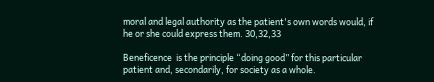moral and legal authority as the patient's own words would, if he or she could express them. 30,32,33

Beneficence  is the principle “doing good” for this particular patient and, secondarily, for society as a whole.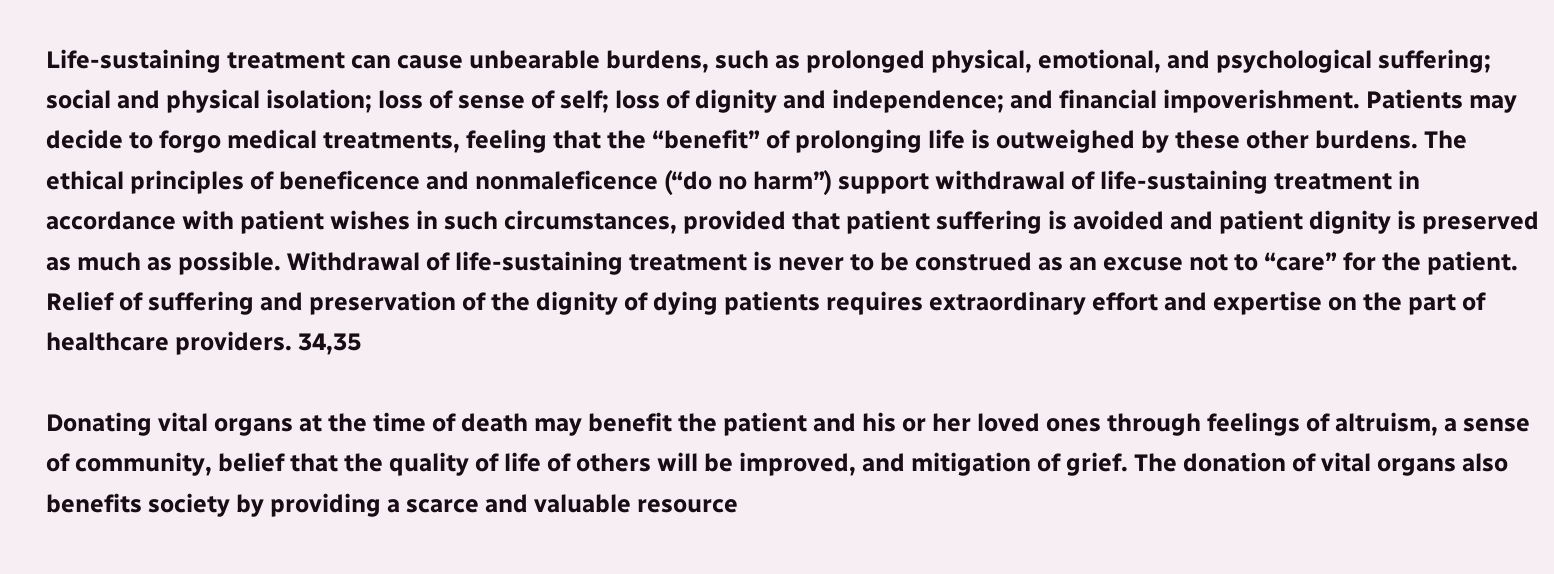Life-sustaining treatment can cause unbearable burdens, such as prolonged physical, emotional, and psychological suffering; social and physical isolation; loss of sense of self; loss of dignity and independence; and financial impoverishment. Patients may decide to forgo medical treatments, feeling that the “benefit” of prolonging life is outweighed by these other burdens. The ethical principles of beneficence and nonmaleficence (“do no harm”) support withdrawal of life-sustaining treatment in accordance with patient wishes in such circumstances, provided that patient suffering is avoided and patient dignity is preserved as much as possible. Withdrawal of life-sustaining treatment is never to be construed as an excuse not to “care” for the patient. Relief of suffering and preservation of the dignity of dying patients requires extraordinary effort and expertise on the part of healthcare providers. 34,35

Donating vital organs at the time of death may benefit the patient and his or her loved ones through feelings of altruism, a sense of community, belief that the quality of life of others will be improved, and mitigation of grief. The donation of vital organs also benefits society by providing a scarce and valuable resource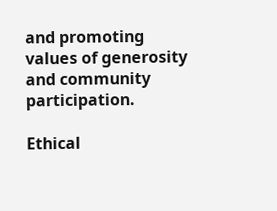and promoting values of generosity and community participation.

Ethical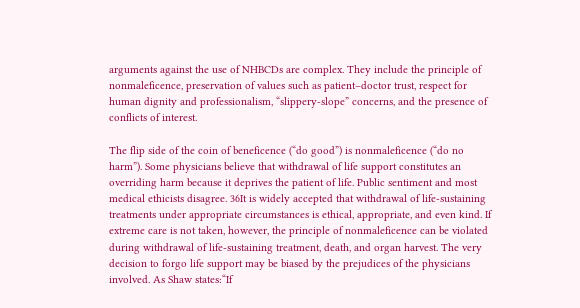arguments against the use of NHBCDs are complex. They include the principle of nonmaleficence, preservation of values such as patient–doctor trust, respect for human dignity and professionalism, “slippery-slope” concerns, and the presence of conflicts of interest.

The flip side of the coin of beneficence (“do good”) is nonmaleficence (“do no harm”). Some physicians believe that withdrawal of life support constitutes an overriding harm because it deprives the patient of life. Public sentiment and most medical ethicists disagree. 36It is widely accepted that withdrawal of life-sustaining treatments under appropriate circumstances is ethical, appropriate, and even kind. If extreme care is not taken, however, the principle of nonmaleficence can be violated during withdrawal of life-sustaining treatment, death, and organ harvest. The very decision to forgo life support may be biased by the prejudices of the physicians involved. As Shaw states:“If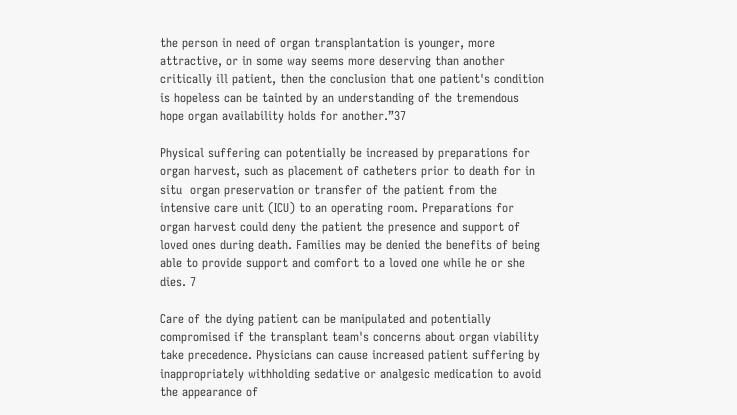the person in need of organ transplantation is younger, more attractive, or in some way seems more deserving than another critically ill patient, then the conclusion that one patient's condition is hopeless can be tainted by an understanding of the tremendous hope organ availability holds for another.”37

Physical suffering can potentially be increased by preparations for organ harvest, such as placement of catheters prior to death for in situ  organ preservation or transfer of the patient from the intensive care unit (ICU) to an operating room. Preparations for organ harvest could deny the patient the presence and support of loved ones during death. Families may be denied the benefits of being able to provide support and comfort to a loved one while he or she dies. 7

Care of the dying patient can be manipulated and potentially compromised if the transplant team's concerns about organ viability take precedence. Physicians can cause increased patient suffering by inappropriately withholding sedative or analgesic medication to avoid the appearance of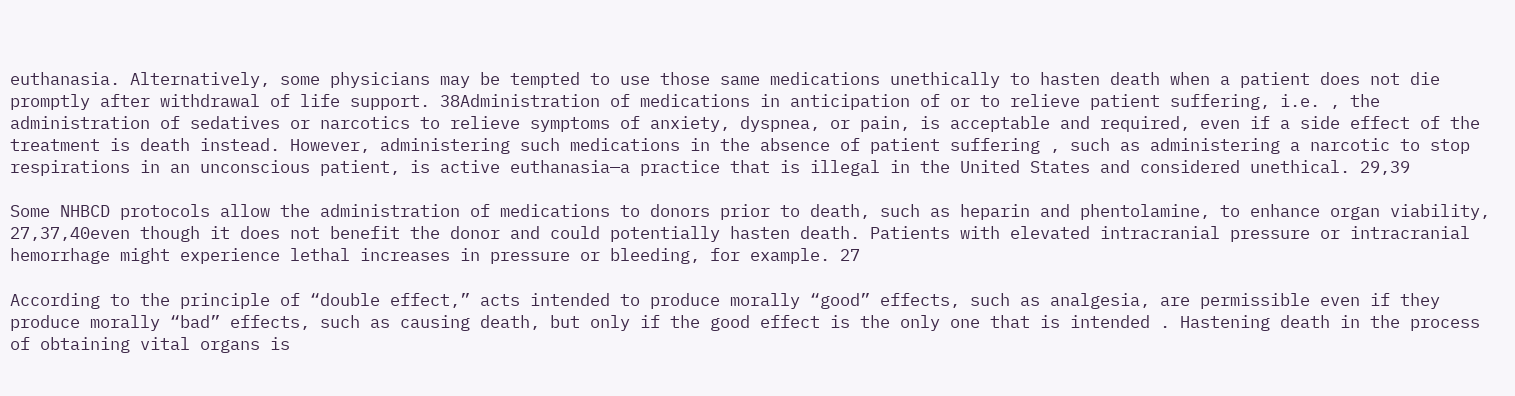euthanasia. Alternatively, some physicians may be tempted to use those same medications unethically to hasten death when a patient does not die promptly after withdrawal of life support. 38Administration of medications in anticipation of or to relieve patient suffering, i.e. , the administration of sedatives or narcotics to relieve symptoms of anxiety, dyspnea, or pain, is acceptable and required, even if a side effect of the treatment is death instead. However, administering such medications in the absence of patient suffering , such as administering a narcotic to stop respirations in an unconscious patient, is active euthanasia—a practice that is illegal in the United States and considered unethical. 29,39

Some NHBCD protocols allow the administration of medications to donors prior to death, such as heparin and phentolamine, to enhance organ viability, 27,37,40even though it does not benefit the donor and could potentially hasten death. Patients with elevated intracranial pressure or intracranial hemorrhage might experience lethal increases in pressure or bleeding, for example. 27

According to the principle of “double effect,” acts intended to produce morally “good” effects, such as analgesia, are permissible even if they produce morally “bad” effects, such as causing death, but only if the good effect is the only one that is intended . Hastening death in the process of obtaining vital organs is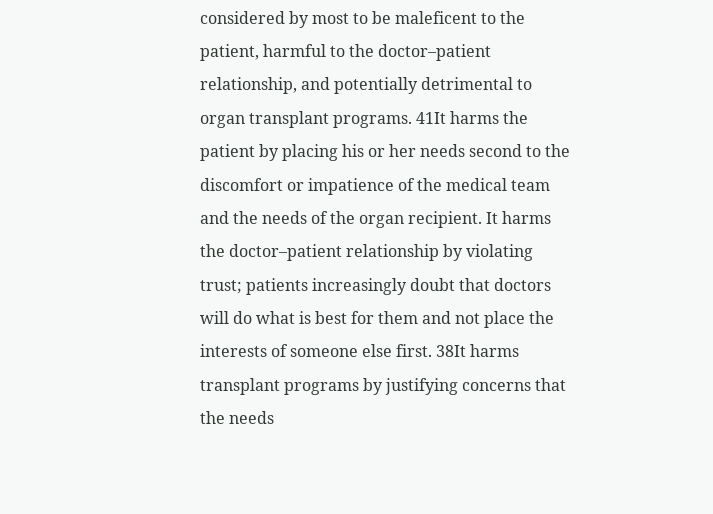considered by most to be maleficent to the patient, harmful to the doctor–patient relationship, and potentially detrimental to organ transplant programs. 41It harms the patient by placing his or her needs second to the discomfort or impatience of the medical team and the needs of the organ recipient. It harms the doctor–patient relationship by violating trust; patients increasingly doubt that doctors will do what is best for them and not place the interests of someone else first. 38It harms transplant programs by justifying concerns that the needs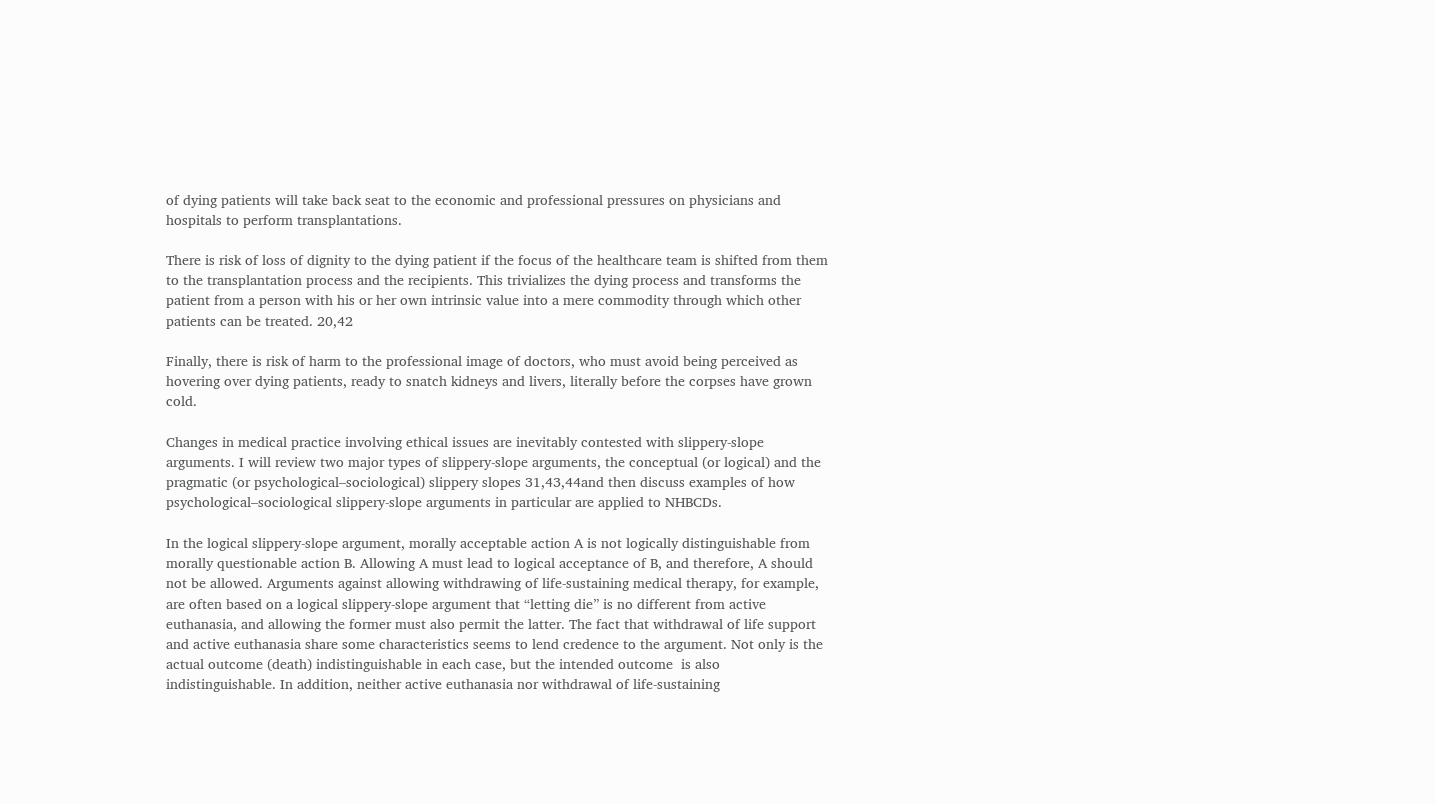of dying patients will take back seat to the economic and professional pressures on physicians and hospitals to perform transplantations.

There is risk of loss of dignity to the dying patient if the focus of the healthcare team is shifted from them to the transplantation process and the recipients. This trivializes the dying process and transforms the patient from a person with his or her own intrinsic value into a mere commodity through which other patients can be treated. 20,42

Finally, there is risk of harm to the professional image of doctors, who must avoid being perceived as hovering over dying patients, ready to snatch kidneys and livers, literally before the corpses have grown cold.

Changes in medical practice involving ethical issues are inevitably contested with slippery-slope arguments. I will review two major types of slippery-slope arguments, the conceptual (or logical) and the pragmatic (or psychological–sociological) slippery slopes 31,43,44and then discuss examples of how psychological–sociological slippery-slope arguments in particular are applied to NHBCDs.

In the logical slippery-slope argument, morally acceptable action A is not logically distinguishable from morally questionable action B. Allowing A must lead to logical acceptance of B, and therefore, A should not be allowed. Arguments against allowing withdrawing of life-sustaining medical therapy, for example, are often based on a logical slippery-slope argument that “letting die” is no different from active euthanasia, and allowing the former must also permit the latter. The fact that withdrawal of life support and active euthanasia share some characteristics seems to lend credence to the argument. Not only is the actual outcome (death) indistinguishable in each case, but the intended outcome  is also indistinguishable. In addition, neither active euthanasia nor withdrawal of life-sustaining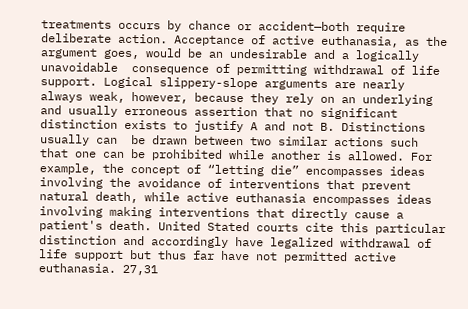treatments occurs by chance or accident—both require deliberate action. Acceptance of active euthanasia, as the argument goes, would be an undesirable and a logically unavoidable  consequence of permitting withdrawal of life support. Logical slippery-slope arguments are nearly always weak, however, because they rely on an underlying and usually erroneous assertion that no significant distinction exists to justify A and not B. Distinctions usually can  be drawn between two similar actions such that one can be prohibited while another is allowed. For example, the concept of “letting die” encompasses ideas involving the avoidance of interventions that prevent natural death, while active euthanasia encompasses ideas involving making interventions that directly cause a patient's death. United Stated courts cite this particular distinction and accordingly have legalized withdrawal of life support but thus far have not permitted active euthanasia. 27,31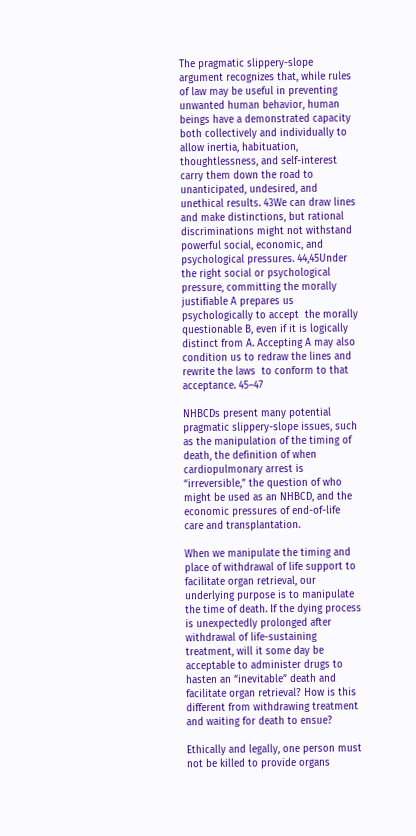The pragmatic slippery-slope argument recognizes that, while rules of law may be useful in preventing unwanted human behavior, human beings have a demonstrated capacity both collectively and individually to allow inertia, habituation, thoughtlessness, and self-interest carry them down the road to unanticipated, undesired, and unethical results. 43We can draw lines and make distinctions, but rational discriminations might not withstand powerful social, economic, and psychological pressures. 44,45Under the right social or psychological pressure, committing the morally justifiable A prepares us psychologically to accept  the morally questionable B, even if it is logically distinct from A. Accepting A may also condition us to redraw the lines and rewrite the laws  to conform to that acceptance. 45–47

NHBCDs present many potential pragmatic slippery-slope issues, such as the manipulation of the timing of death, the definition of when cardiopulmonary arrest is “irreversible,” the question of who might be used as an NHBCD, and the economic pressures of end-of-life care and transplantation.

When we manipulate the timing and place of withdrawal of life support to facilitate organ retrieval, our underlying purpose is to manipulate the time of death. If the dying process is unexpectedly prolonged after withdrawal of life-sustaining treatment, will it some day be acceptable to administer drugs to hasten an “inevitable” death and facilitate organ retrieval? How is this different from withdrawing treatment and waiting for death to ensue?

Ethically and legally, one person must not be killed to provide organs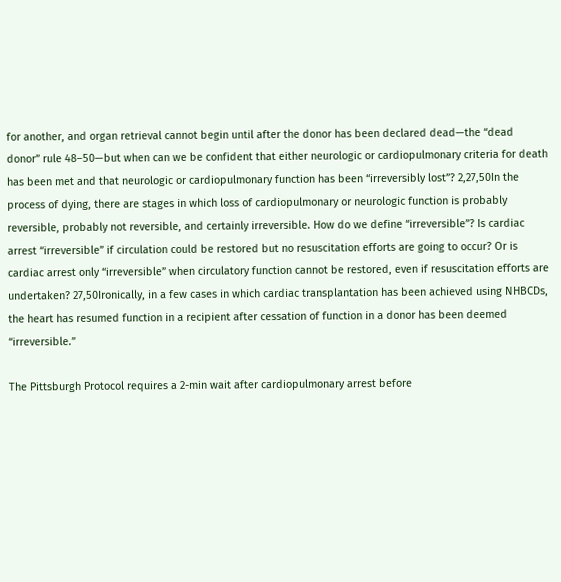for another, and organ retrieval cannot begin until after the donor has been declared dead—the “dead donor” rule 48–50—but when can we be confident that either neurologic or cardiopulmonary criteria for death has been met and that neurologic or cardiopulmonary function has been “irreversibly lost”? 2,27,50In the process of dying, there are stages in which loss of cardiopulmonary or neurologic function is probably reversible, probably not reversible, and certainly irreversible. How do we define “irreversible”? Is cardiac arrest “irreversible” if circulation could be restored but no resuscitation efforts are going to occur? Or is cardiac arrest only “irreversible” when circulatory function cannot be restored, even if resuscitation efforts are undertaken? 27,50Ironically, in a few cases in which cardiac transplantation has been achieved using NHBCDs, the heart has resumed function in a recipient after cessation of function in a donor has been deemed “irreversible.”

The Pittsburgh Protocol requires a 2-min wait after cardiopulmonary arrest before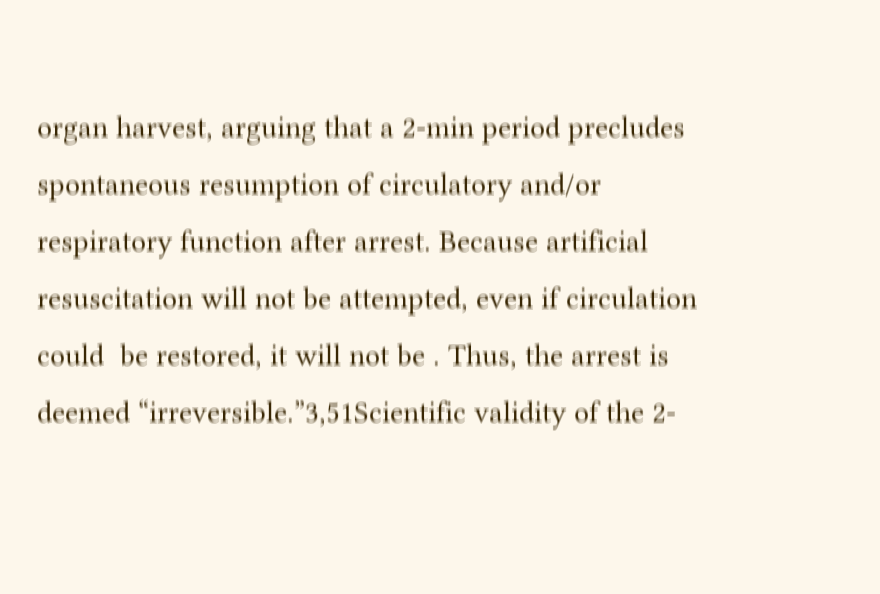organ harvest, arguing that a 2-min period precludes spontaneous resumption of circulatory and/or respiratory function after arrest. Because artificial resuscitation will not be attempted, even if circulation could  be restored, it will not be . Thus, the arrest is deemed “irreversible.”3,51Scientific validity of the 2-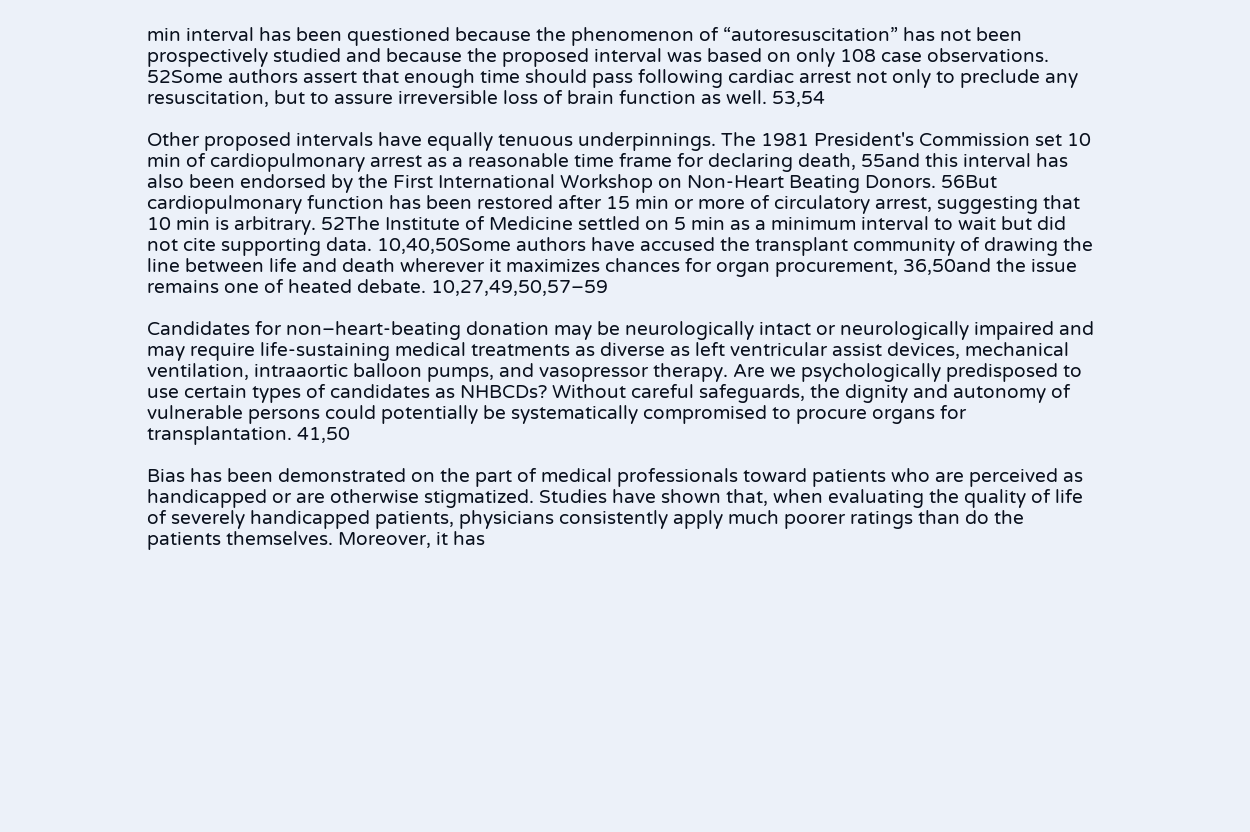min interval has been questioned because the phenomenon of “autoresuscitation” has not been prospectively studied and because the proposed interval was based on only 108 case observations. 52Some authors assert that enough time should pass following cardiac arrest not only to preclude any resuscitation, but to assure irreversible loss of brain function as well. 53,54

Other proposed intervals have equally tenuous underpinnings. The 1981 President's Commission set 10 min of cardiopulmonary arrest as a reasonable time frame for declaring death, 55and this interval has also been endorsed by the First International Workshop on Non-Heart Beating Donors. 56But cardiopulmonary function has been restored after 15 min or more of circulatory arrest, suggesting that 10 min is arbitrary. 52The Institute of Medicine settled on 5 min as a minimum interval to wait but did not cite supporting data. 10,40,50Some authors have accused the transplant community of drawing the line between life and death wherever it maximizes chances for organ procurement, 36,50and the issue remains one of heated debate. 10,27,49,50,57–59

Candidates for non–heart-beating donation may be neurologically intact or neurologically impaired and may require life-sustaining medical treatments as diverse as left ventricular assist devices, mechanical ventilation, intraaortic balloon pumps, and vasopressor therapy. Are we psychologically predisposed to use certain types of candidates as NHBCDs? Without careful safeguards, the dignity and autonomy of vulnerable persons could potentially be systematically compromised to procure organs for transplantation. 41,50

Bias has been demonstrated on the part of medical professionals toward patients who are perceived as handicapped or are otherwise stigmatized. Studies have shown that, when evaluating the quality of life of severely handicapped patients, physicians consistently apply much poorer ratings than do the patients themselves. Moreover, it has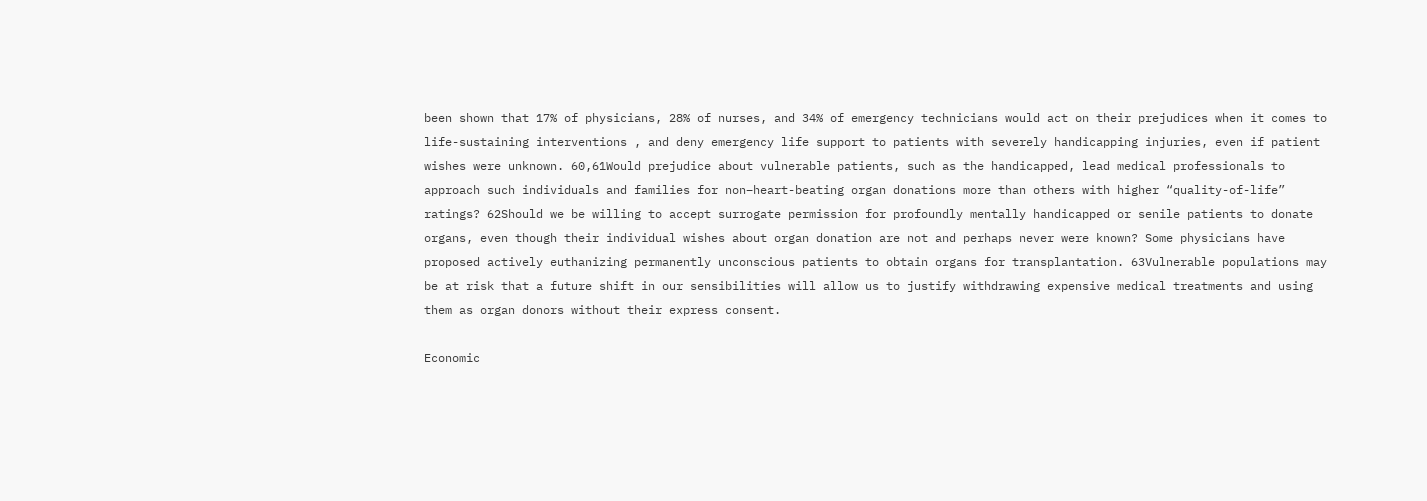been shown that 17% of physicians, 28% of nurses, and 34% of emergency technicians would act on their prejudices when it comes to life-sustaining interventions , and deny emergency life support to patients with severely handicapping injuries, even if patient wishes were unknown. 60,61Would prejudice about vulnerable patients, such as the handicapped, lead medical professionals to approach such individuals and families for non–heart-beating organ donations more than others with higher “quality-of-life” ratings? 62Should we be willing to accept surrogate permission for profoundly mentally handicapped or senile patients to donate organs, even though their individual wishes about organ donation are not and perhaps never were known? Some physicians have proposed actively euthanizing permanently unconscious patients to obtain organs for transplantation. 63Vulnerable populations may be at risk that a future shift in our sensibilities will allow us to justify withdrawing expensive medical treatments and using them as organ donors without their express consent.

Economic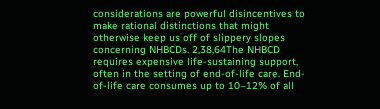considerations are powerful disincentives to make rational distinctions that might otherwise keep us off of slippery slopes concerning NHBCDs. 2,38,64The NHBCD requires expensive life-sustaining support, often in the setting of end-of-life care. End-of-life care consumes up to 10–12% of all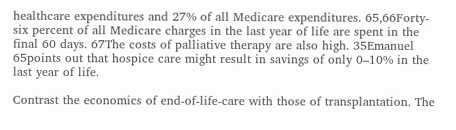healthcare expenditures and 27% of all Medicare expenditures. 65,66Forty-six percent of all Medicare charges in the last year of life are spent in the final 60 days. 67The costs of palliative therapy are also high. 35Emanuel 65points out that hospice care might result in savings of only 0–10% in the last year of life.

Contrast the economics of end-of-life-care with those of transplantation. The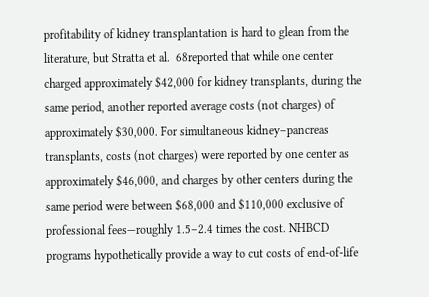profitability of kidney transplantation is hard to glean from the literature, but Stratta et al.  68reported that while one center charged approximately $42,000 for kidney transplants, during the same period, another reported average costs (not charges) of approximately $30,000. For simultaneous kidney–pancreas transplants, costs (not charges) were reported by one center as approximately $46,000, and charges by other centers during the same period were between $68,000 and $110,000 exclusive of professional fees—roughly 1.5–2.4 times the cost. NHBCD programs hypothetically provide a way to cut costs of end-of-life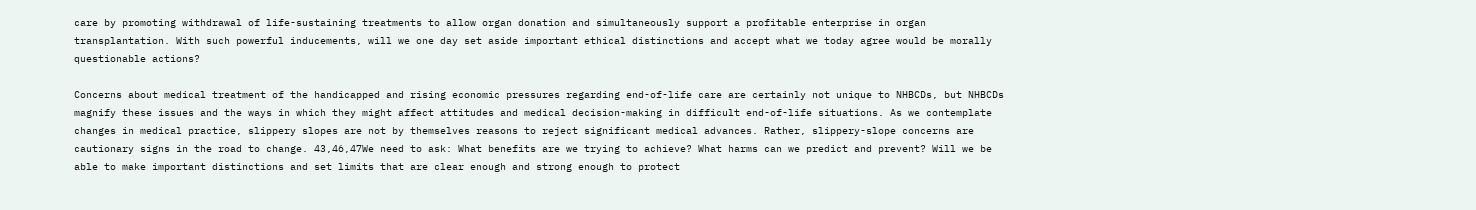care by promoting withdrawal of life-sustaining treatments to allow organ donation and simultaneously support a profitable enterprise in organ transplantation. With such powerful inducements, will we one day set aside important ethical distinctions and accept what we today agree would be morally questionable actions?

Concerns about medical treatment of the handicapped and rising economic pressures regarding end-of-life care are certainly not unique to NHBCDs, but NHBCDs magnify these issues and the ways in which they might affect attitudes and medical decision-making in difficult end-of-life situations. As we contemplate changes in medical practice, slippery slopes are not by themselves reasons to reject significant medical advances. Rather, slippery-slope concerns are cautionary signs in the road to change. 43,46,47We need to ask: What benefits are we trying to achieve? What harms can we predict and prevent? Will we be able to make important distinctions and set limits that are clear enough and strong enough to protect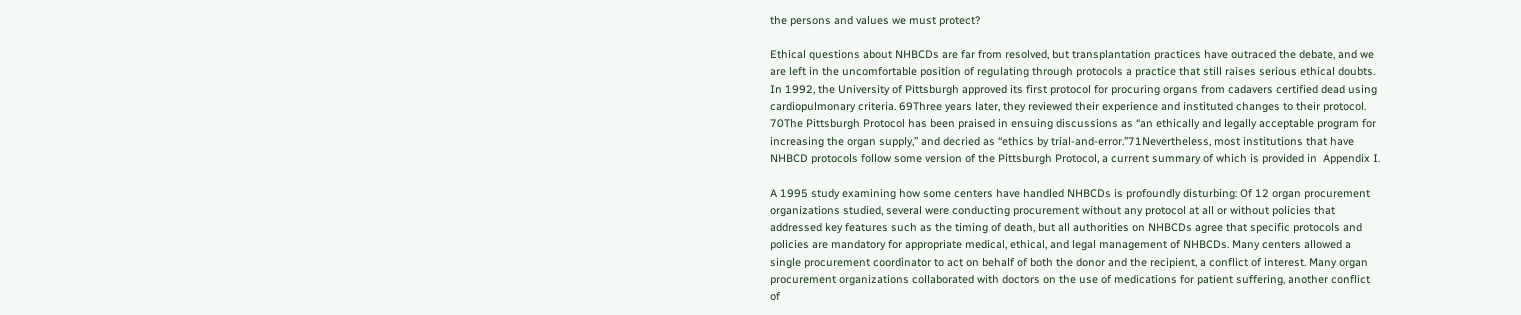the persons and values we must protect?

Ethical questions about NHBCDs are far from resolved, but transplantation practices have outraced the debate, and we are left in the uncomfortable position of regulating through protocols a practice that still raises serious ethical doubts. In 1992, the University of Pittsburgh approved its first protocol for procuring organs from cadavers certified dead using cardiopulmonary criteria. 69Three years later, they reviewed their experience and instituted changes to their protocol. 70The Pittsburgh Protocol has been praised in ensuing discussions as “an ethically and legally acceptable program for increasing the organ supply,” and decried as “ethics by trial-and-error.”71Nevertheless, most institutions that have NHBCD protocols follow some version of the Pittsburgh Protocol, a current summary of which is provided in  Appendix I.

A 1995 study examining how some centers have handled NHBCDs is profoundly disturbing: Of 12 organ procurement organizations studied, several were conducting procurement without any protocol at all or without policies that addressed key features such as the timing of death, but all authorities on NHBCDs agree that specific protocols and policies are mandatory for appropriate medical, ethical, and legal management of NHBCDs. Many centers allowed a single procurement coordinator to act on behalf of both the donor and the recipient, a conflict of interest. Many organ procurement organizations collaborated with doctors on the use of medications for patient suffering, another conflict of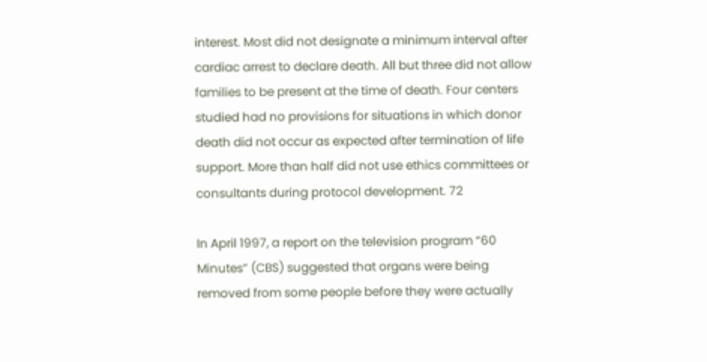interest. Most did not designate a minimum interval after cardiac arrest to declare death. All but three did not allow families to be present at the time of death. Four centers studied had no provisions for situations in which donor death did not occur as expected after termination of life support. More than half did not use ethics committees or consultants during protocol development. 72

In April 1997, a report on the television program “60 Minutes” (CBS) suggested that organs were being removed from some people before they were actually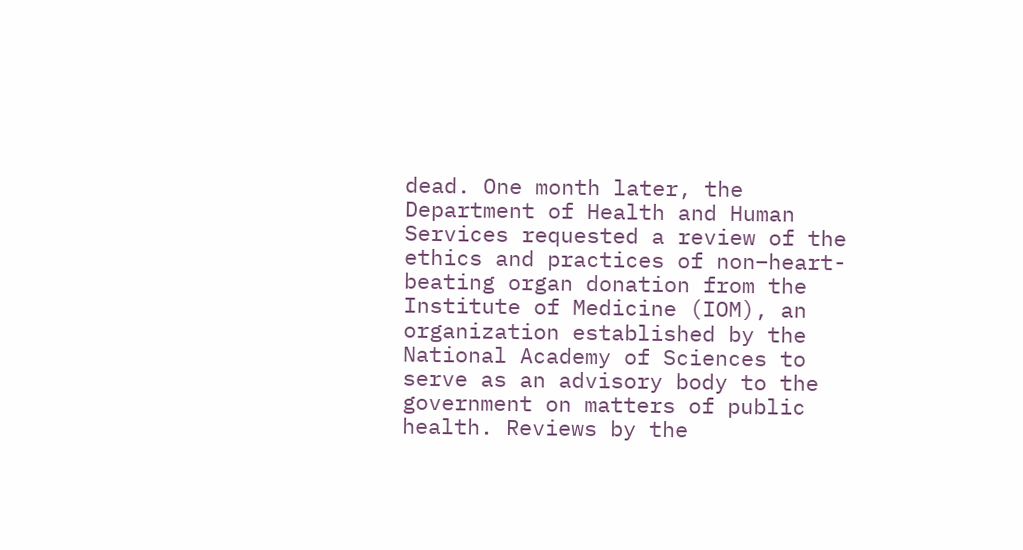dead. One month later, the Department of Health and Human Services requested a review of the ethics and practices of non–heart-beating organ donation from the Institute of Medicine (IOM), an organization established by the National Academy of Sciences to serve as an advisory body to the government on matters of public health. Reviews by the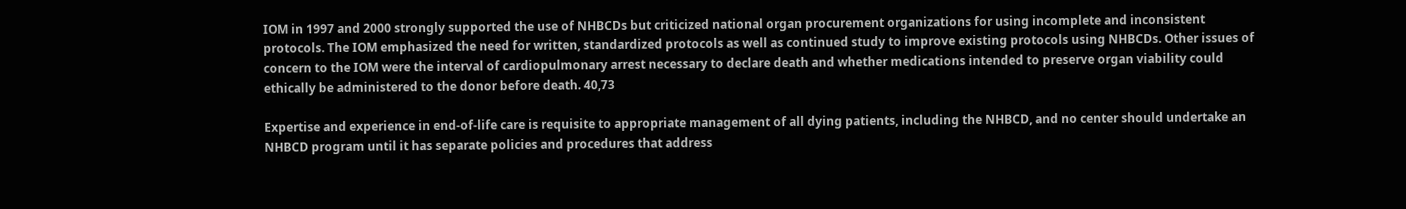IOM in 1997 and 2000 strongly supported the use of NHBCDs but criticized national organ procurement organizations for using incomplete and inconsistent protocols. The IOM emphasized the need for written, standardized protocols as well as continued study to improve existing protocols using NHBCDs. Other issues of concern to the IOM were the interval of cardiopulmonary arrest necessary to declare death and whether medications intended to preserve organ viability could ethically be administered to the donor before death. 40,73

Expertise and experience in end-of-life care is requisite to appropriate management of all dying patients, including the NHBCD, and no center should undertake an NHBCD program until it has separate policies and procedures that address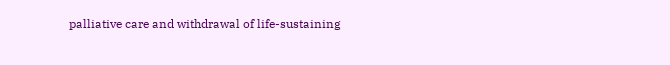palliative care and withdrawal of life-sustaining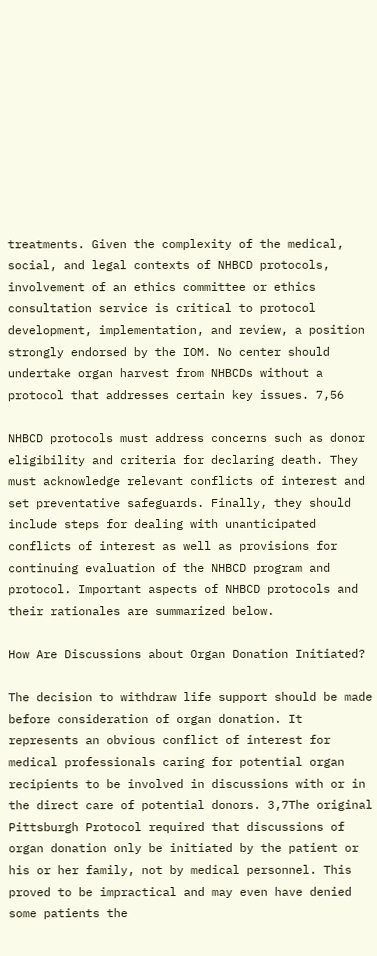treatments. Given the complexity of the medical, social, and legal contexts of NHBCD protocols, involvement of an ethics committee or ethics consultation service is critical to protocol development, implementation, and review, a position strongly endorsed by the IOM. No center should undertake organ harvest from NHBCDs without a protocol that addresses certain key issues. 7,56

NHBCD protocols must address concerns such as donor eligibility and criteria for declaring death. They must acknowledge relevant conflicts of interest and set preventative safeguards. Finally, they should include steps for dealing with unanticipated conflicts of interest as well as provisions for continuing evaluation of the NHBCD program and protocol. Important aspects of NHBCD protocols and their rationales are summarized below.

How Are Discussions about Organ Donation Initiated?

The decision to withdraw life support should be made before consideration of organ donation. It represents an obvious conflict of interest for medical professionals caring for potential organ recipients to be involved in discussions with or in the direct care of potential donors. 3,7The original Pittsburgh Protocol required that discussions of organ donation only be initiated by the patient or his or her family, not by medical personnel. This proved to be impractical and may even have denied some patients the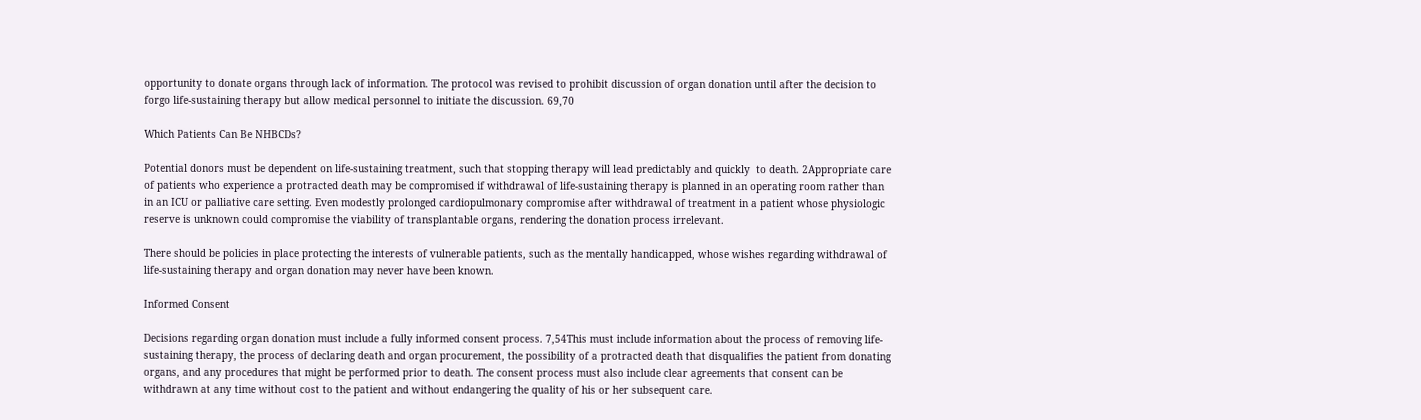opportunity to donate organs through lack of information. The protocol was revised to prohibit discussion of organ donation until after the decision to forgo life-sustaining therapy but allow medical personnel to initiate the discussion. 69,70

Which Patients Can Be NHBCDs?

Potential donors must be dependent on life-sustaining treatment, such that stopping therapy will lead predictably and quickly  to death. 2Appropriate care of patients who experience a protracted death may be compromised if withdrawal of life-sustaining therapy is planned in an operating room rather than in an ICU or palliative care setting. Even modestly prolonged cardiopulmonary compromise after withdrawal of treatment in a patient whose physiologic reserve is unknown could compromise the viability of transplantable organs, rendering the donation process irrelevant.

There should be policies in place protecting the interests of vulnerable patients, such as the mentally handicapped, whose wishes regarding withdrawal of life-sustaining therapy and organ donation may never have been known.

Informed Consent

Decisions regarding organ donation must include a fully informed consent process. 7,54This must include information about the process of removing life-sustaining therapy, the process of declaring death and organ procurement, the possibility of a protracted death that disqualifies the patient from donating organs, and any procedures that might be performed prior to death. The consent process must also include clear agreements that consent can be withdrawn at any time without cost to the patient and without endangering the quality of his or her subsequent care.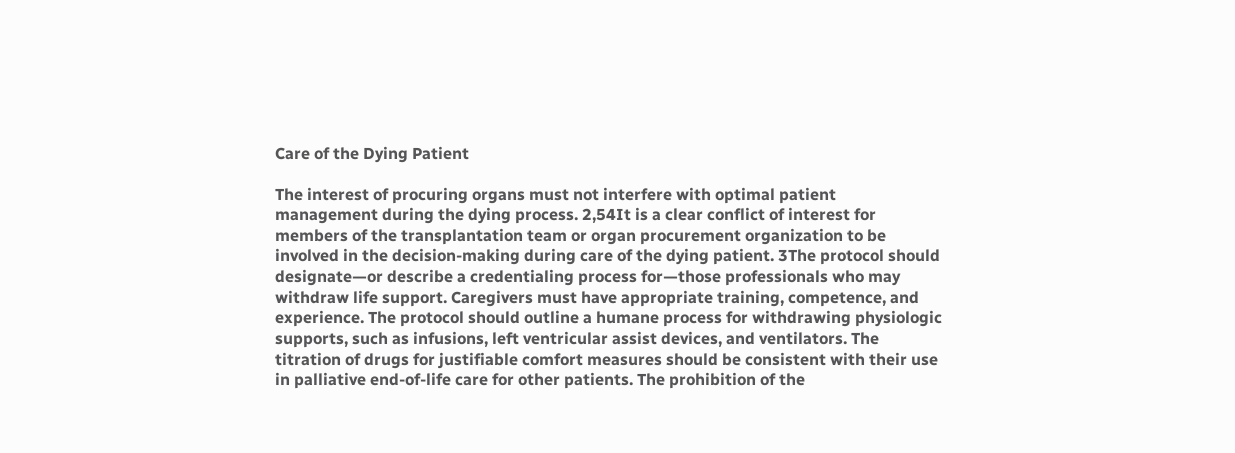Care of the Dying Patient

The interest of procuring organs must not interfere with optimal patient management during the dying process. 2,54It is a clear conflict of interest for members of the transplantation team or organ procurement organization to be involved in the decision-making during care of the dying patient. 3The protocol should designate—or describe a credentialing process for—those professionals who may withdraw life support. Caregivers must have appropriate training, competence, and experience. The protocol should outline a humane process for withdrawing physiologic supports, such as infusions, left ventricular assist devices, and ventilators. The titration of drugs for justifiable comfort measures should be consistent with their use in palliative end-of-life care for other patients. The prohibition of the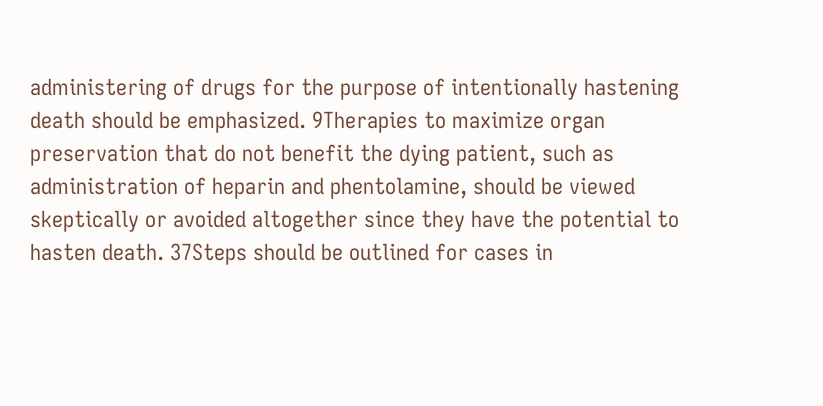administering of drugs for the purpose of intentionally hastening death should be emphasized. 9Therapies to maximize organ preservation that do not benefit the dying patient, such as administration of heparin and phentolamine, should be viewed skeptically or avoided altogether since they have the potential to hasten death. 37Steps should be outlined for cases in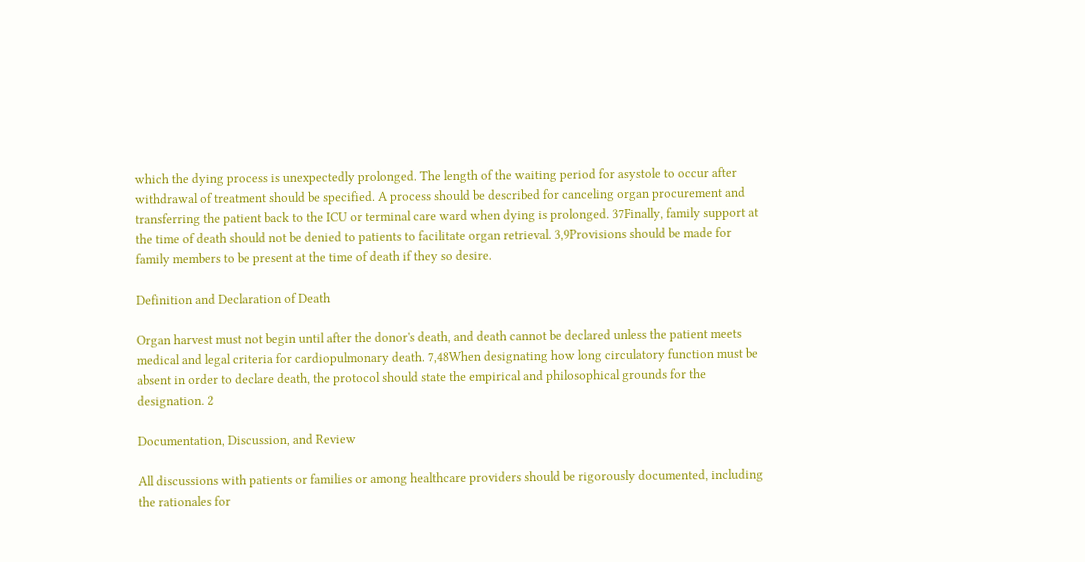which the dying process is unexpectedly prolonged. The length of the waiting period for asystole to occur after withdrawal of treatment should be specified. A process should be described for canceling organ procurement and transferring the patient back to the ICU or terminal care ward when dying is prolonged. 37Finally, family support at the time of death should not be denied to patients to facilitate organ retrieval. 3,9Provisions should be made for family members to be present at the time of death if they so desire.

Definition and Declaration of Death

Organ harvest must not begin until after the donor's death, and death cannot be declared unless the patient meets medical and legal criteria for cardiopulmonary death. 7,48When designating how long circulatory function must be absent in order to declare death, the protocol should state the empirical and philosophical grounds for the designation. 2

Documentation, Discussion, and Review

All discussions with patients or families or among healthcare providers should be rigorously documented, including the rationales for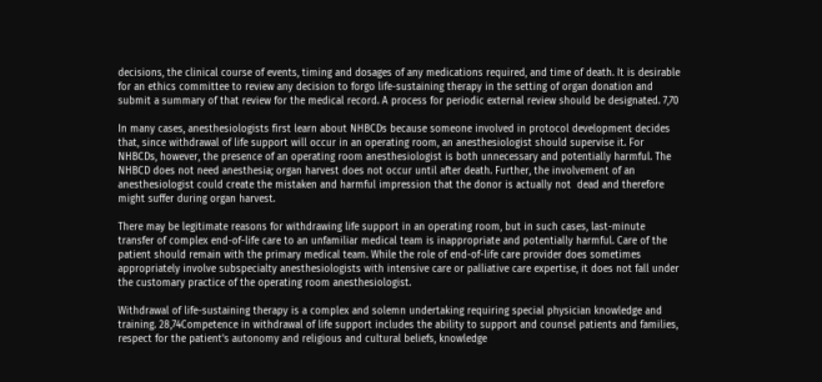decisions, the clinical course of events, timing and dosages of any medications required, and time of death. It is desirable for an ethics committee to review any decision to forgo life-sustaining therapy in the setting of organ donation and submit a summary of that review for the medical record. A process for periodic external review should be designated. 7,70

In many cases, anesthesiologists first learn about NHBCDs because someone involved in protocol development decides that, since withdrawal of life support will occur in an operating room, an anesthesiologist should supervise it. For NHBCDs, however, the presence of an operating room anesthesiologist is both unnecessary and potentially harmful. The NHBCD does not need anesthesia; organ harvest does not occur until after death. Further, the involvement of an anesthesiologist could create the mistaken and harmful impression that the donor is actually not  dead and therefore might suffer during organ harvest.

There may be legitimate reasons for withdrawing life support in an operating room, but in such cases, last-minute transfer of complex end-of-life care to an unfamiliar medical team is inappropriate and potentially harmful. Care of the patient should remain with the primary medical team. While the role of end-of-life care provider does sometimes appropriately involve subspecialty anesthesiologists with intensive care or palliative care expertise, it does not fall under the customary practice of the operating room anesthesiologist.

Withdrawal of life-sustaining therapy is a complex and solemn undertaking requiring special physician knowledge and training. 28,74Competence in withdrawal of life support includes the ability to support and counsel patients and families, respect for the patient's autonomy and religious and cultural beliefs, knowledge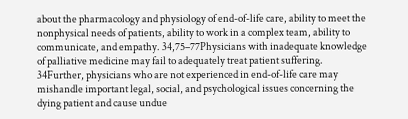about the pharmacology and physiology of end-of-life care, ability to meet the nonphysical needs of patients, ability to work in a complex team, ability to communicate, and empathy. 34,75–77Physicians with inadequate knowledge of palliative medicine may fail to adequately treat patient suffering. 34Further, physicians who are not experienced in end-of-life care may mishandle important legal, social, and psychological issues concerning the dying patient and cause undue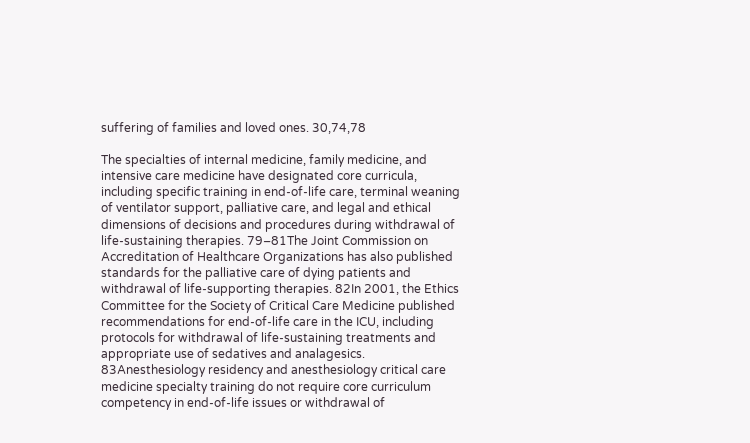suffering of families and loved ones. 30,74,78

The specialties of internal medicine, family medicine, and intensive care medicine have designated core curricula, including specific training in end-of-life care, terminal weaning of ventilator support, palliative care, and legal and ethical dimensions of decisions and procedures during withdrawal of life-sustaining therapies. 79–81The Joint Commission on Accreditation of Healthcare Organizations has also published standards for the palliative care of dying patients and withdrawal of life-supporting therapies. 82In 2001, the Ethics Committee for the Society of Critical Care Medicine published recommendations for end-of-life care in the ICU, including protocols for withdrawal of life-sustaining treatments and appropriate use of sedatives and analagesics. 83Anesthesiology residency and anesthesiology critical care medicine specialty training do not require core curriculum competency in end-of-life issues or withdrawal of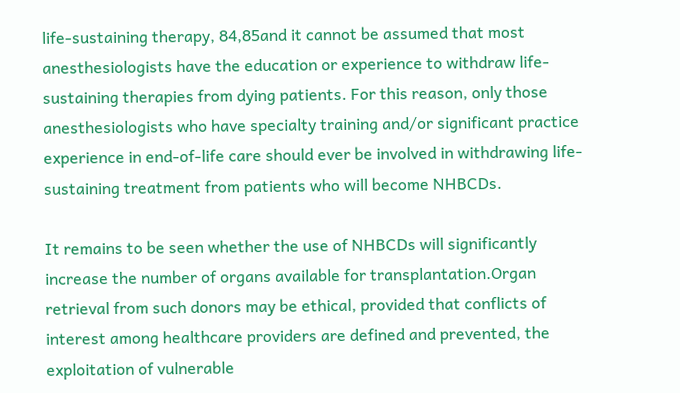life-sustaining therapy, 84,85and it cannot be assumed that most anesthesiologists have the education or experience to withdraw life-sustaining therapies from dying patients. For this reason, only those anesthesiologists who have specialty training and/or significant practice experience in end-of-life care should ever be involved in withdrawing life-sustaining treatment from patients who will become NHBCDs.

It remains to be seen whether the use of NHBCDs will significantly increase the number of organs available for transplantation.Organ retrieval from such donors may be ethical, provided that conflicts of interest among healthcare providers are defined and prevented, the exploitation of vulnerable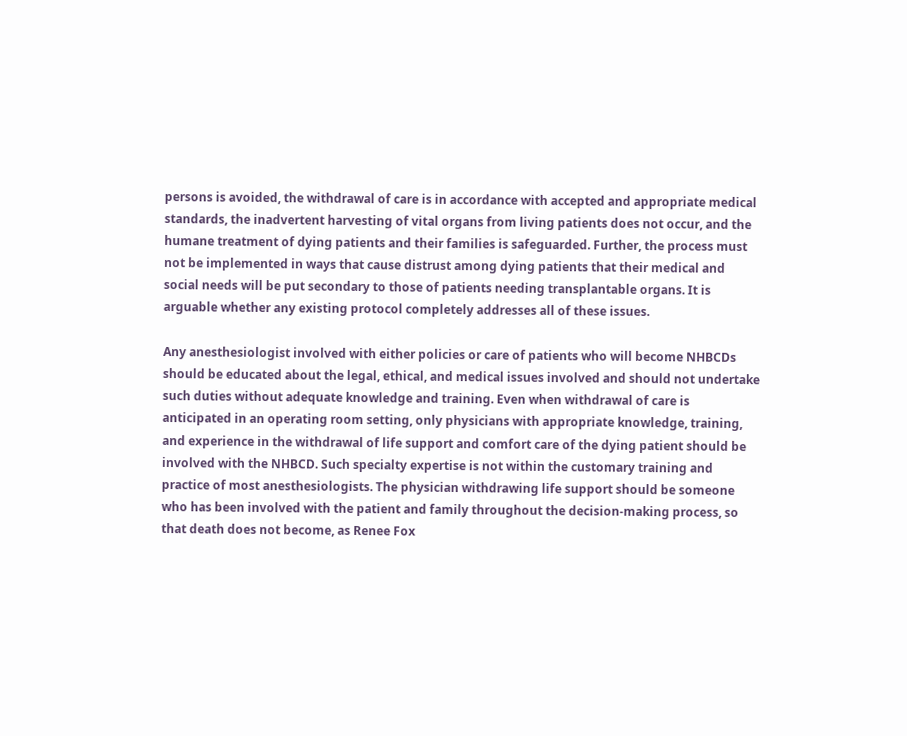persons is avoided, the withdrawal of care is in accordance with accepted and appropriate medical standards, the inadvertent harvesting of vital organs from living patients does not occur, and the humane treatment of dying patients and their families is safeguarded. Further, the process must not be implemented in ways that cause distrust among dying patients that their medical and social needs will be put secondary to those of patients needing transplantable organs. It is arguable whether any existing protocol completely addresses all of these issues.

Any anesthesiologist involved with either policies or care of patients who will become NHBCDs should be educated about the legal, ethical, and medical issues involved and should not undertake such duties without adequate knowledge and training. Even when withdrawal of care is anticipated in an operating room setting, only physicians with appropriate knowledge, training, and experience in the withdrawal of life support and comfort care of the dying patient should be involved with the NHBCD. Such specialty expertise is not within the customary training and practice of most anesthesiologists. The physician withdrawing life support should be someone who has been involved with the patient and family throughout the decision-making process, so that death does not become, as Renee Fox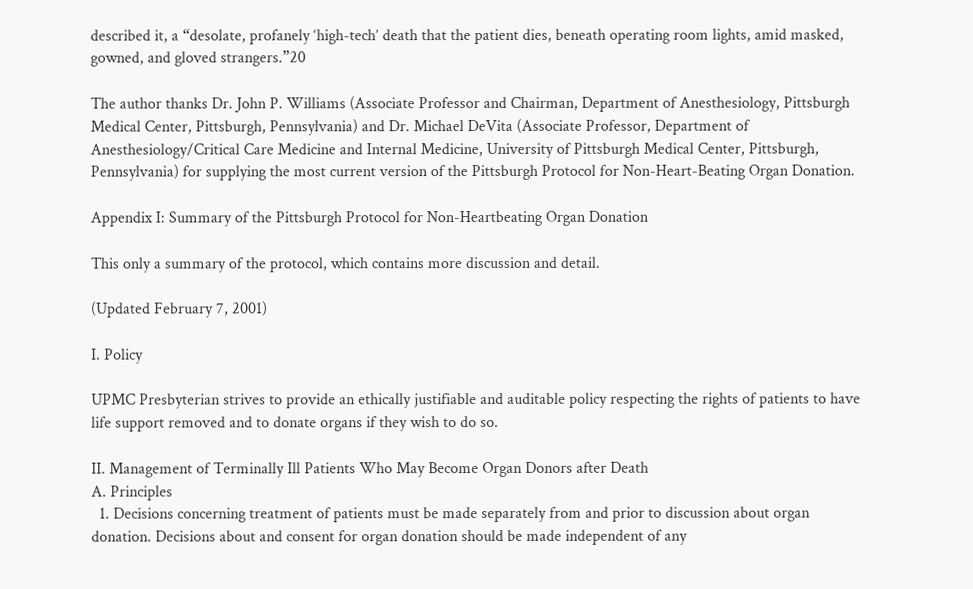described it, a “desolate, profanely ‘high-tech’ death that the patient dies, beneath operating room lights, amid masked, gowned, and gloved strangers.”20

The author thanks Dr. John P. Williams (Associate Professor and Chairman, Department of Anesthesiology, Pittsburgh Medical Center, Pittsburgh, Pennsylvania) and Dr. Michael DeVita (Associate Professor, Department of Anesthesiology/Critical Care Medicine and Internal Medicine, University of Pittsburgh Medical Center, Pittsburgh, Pennsylvania) for supplying the most current version of the Pittsburgh Protocol for Non-Heart-Beating Organ Donation.

Appendix I: Summary of the Pittsburgh Protocol for Non-Heartbeating Organ Donation

This only a summary of the protocol, which contains more discussion and detail.

(Updated February 7, 2001)

I. Policy

UPMC Presbyterian strives to provide an ethically justifiable and auditable policy respecting the rights of patients to have life support removed and to donate organs if they wish to do so.

II. Management of Terminally Ill Patients Who May Become Organ Donors after Death
A. Principles
  1. Decisions concerning treatment of patients must be made separately from and prior to discussion about organ donation. Decisions about and consent for organ donation should be made independent of any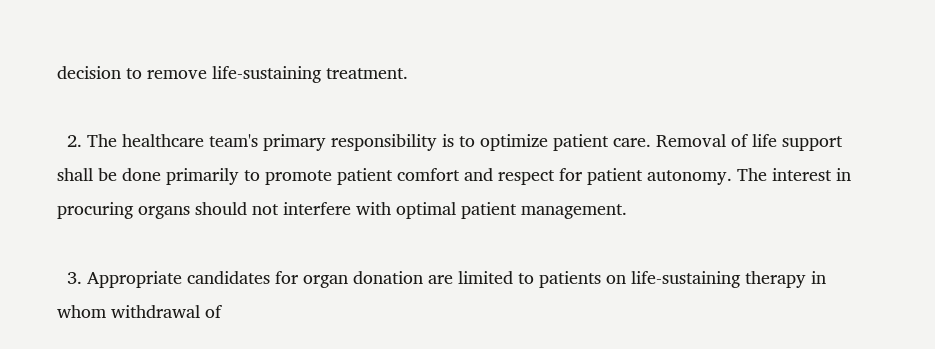decision to remove life-sustaining treatment.

  2. The healthcare team's primary responsibility is to optimize patient care. Removal of life support shall be done primarily to promote patient comfort and respect for patient autonomy. The interest in procuring organs should not interfere with optimal patient management.

  3. Appropriate candidates for organ donation are limited to patients on life-sustaining therapy in whom withdrawal of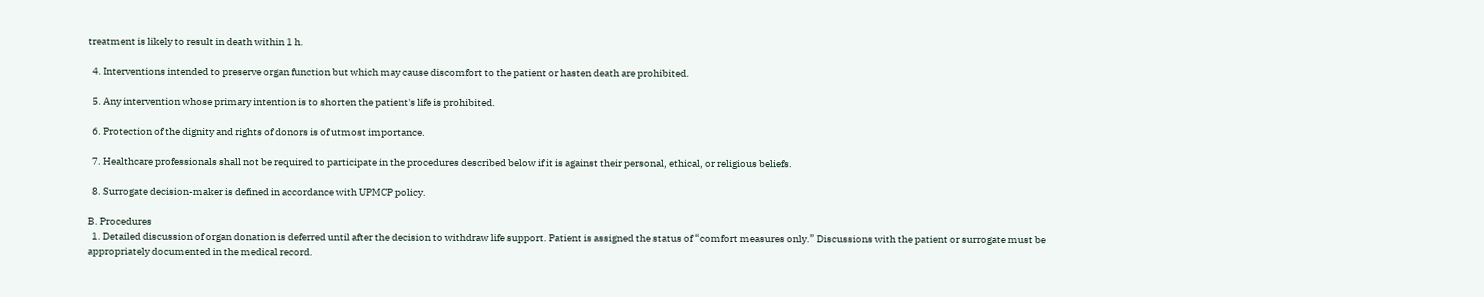treatment is likely to result in death within 1 h.

  4. Interventions intended to preserve organ function but which may cause discomfort to the patient or hasten death are prohibited.

  5. Any intervention whose primary intention is to shorten the patient's life is prohibited.

  6. Protection of the dignity and rights of donors is of utmost importance.

  7. Healthcare professionals shall not be required to participate in the procedures described below if it is against their personal, ethical, or religious beliefs.

  8. Surrogate decision-maker is defined in accordance with UPMCP policy.

B. Procedures
  1. Detailed discussion of organ donation is deferred until after the decision to withdraw life support. Patient is assigned the status of “comfort measures only.” Discussions with the patient or surrogate must be appropriately documented in the medical record.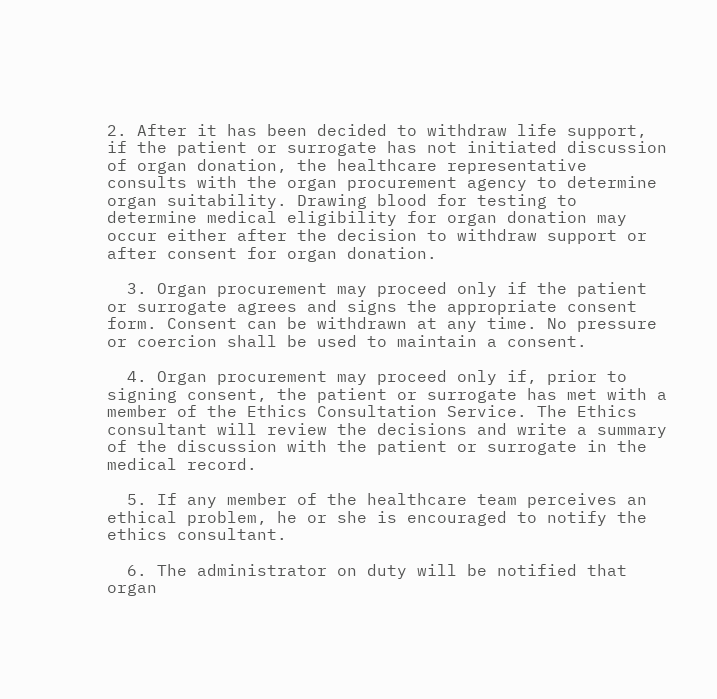2. After it has been decided to withdraw life support, if the patient or surrogate has not initiated discussion of organ donation, the healthcare representative consults with the organ procurement agency to determine organ suitability. Drawing blood for testing to determine medical eligibility for organ donation may occur either after the decision to withdraw support or after consent for organ donation.

  3. Organ procurement may proceed only if the patient or surrogate agrees and signs the appropriate consent form. Consent can be withdrawn at any time. No pressure or coercion shall be used to maintain a consent.

  4. Organ procurement may proceed only if, prior to signing consent, the patient or surrogate has met with a member of the Ethics Consultation Service. The Ethics consultant will review the decisions and write a summary of the discussion with the patient or surrogate in the medical record.

  5. If any member of the healthcare team perceives an ethical problem, he or she is encouraged to notify the ethics consultant.

  6. The administrator on duty will be notified that organ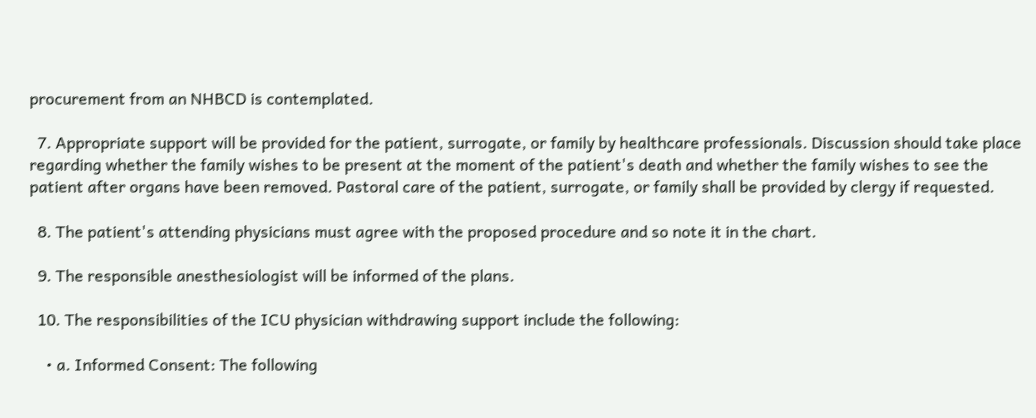procurement from an NHBCD is contemplated.

  7. Appropriate support will be provided for the patient, surrogate, or family by healthcare professionals. Discussion should take place regarding whether the family wishes to be present at the moment of the patient's death and whether the family wishes to see the patient after organs have been removed. Pastoral care of the patient, surrogate, or family shall be provided by clergy if requested.

  8. The patient's attending physicians must agree with the proposed procedure and so note it in the chart.

  9. The responsible anesthesiologist will be informed of the plans.

  10. The responsibilities of the ICU physician withdrawing support include the following:

    • a. Informed Consent: The following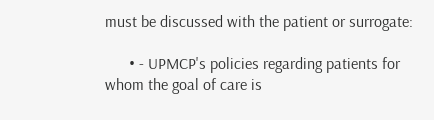must be discussed with the patient or surrogate:

      • - UPMCP's policies regarding patients for whom the goal of care is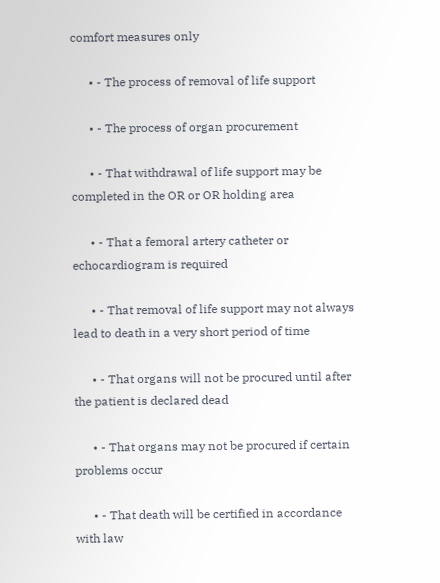comfort measures only

      • - The process of removal of life support

      • - The process of organ procurement

      • - That withdrawal of life support may be completed in the OR or OR holding area

      • - That a femoral artery catheter or echocardiogram is required

      • - That removal of life support may not always lead to death in a very short period of time

      • - That organs will not be procured until after the patient is declared dead

      • - That organs may not be procured if certain problems occur

      • - That death will be certified in accordance with law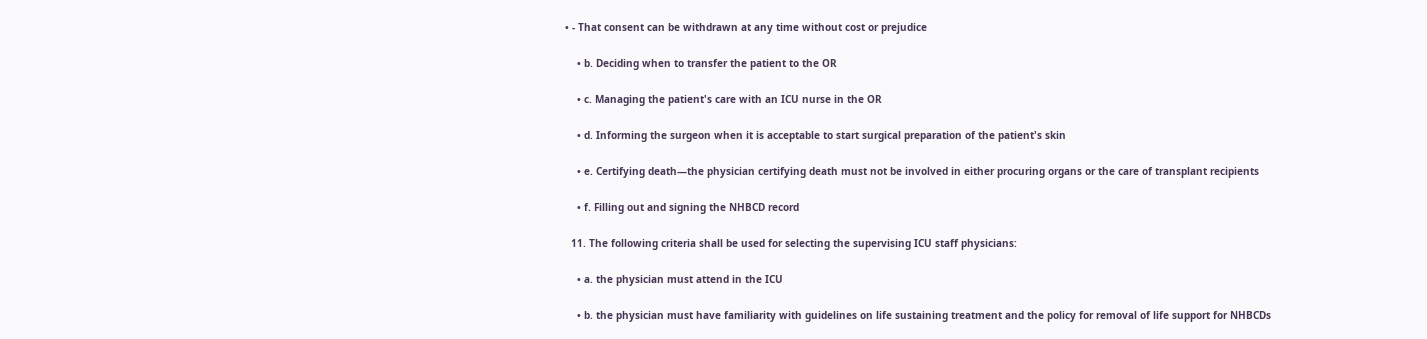• - That consent can be withdrawn at any time without cost or prejudice

    • b. Deciding when to transfer the patient to the OR

    • c. Managing the patient's care with an ICU nurse in the OR

    • d. Informing the surgeon when it is acceptable to start surgical preparation of the patient's skin

    • e. Certifying death—the physician certifying death must not be involved in either procuring organs or the care of transplant recipients

    • f. Filling out and signing the NHBCD record

  11. The following criteria shall be used for selecting the supervising ICU staff physicians:

    • a. the physician must attend in the ICU

    • b. the physician must have familiarity with guidelines on life sustaining treatment and the policy for removal of life support for NHBCDs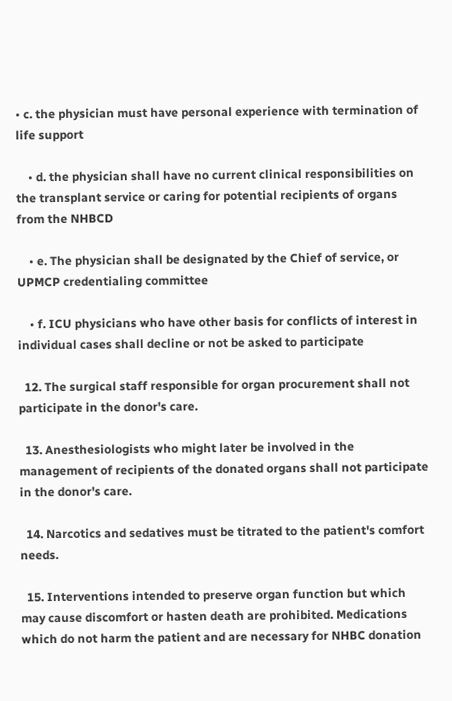• c. the physician must have personal experience with termination of life support

    • d. the physician shall have no current clinical responsibilities on the transplant service or caring for potential recipients of organs from the NHBCD

    • e. The physician shall be designated by the Chief of service, or UPMCP credentialing committee

    • f. ICU physicians who have other basis for conflicts of interest in individual cases shall decline or not be asked to participate

  12. The surgical staff responsible for organ procurement shall not participate in the donor's care.

  13. Anesthesiologists who might later be involved in the management of recipients of the donated organs shall not participate in the donor's care.

  14. Narcotics and sedatives must be titrated to the patient's comfort needs.

  15. Interventions intended to preserve organ function but which may cause discomfort or hasten death are prohibited. Medications which do not harm the patient and are necessary for NHBC donation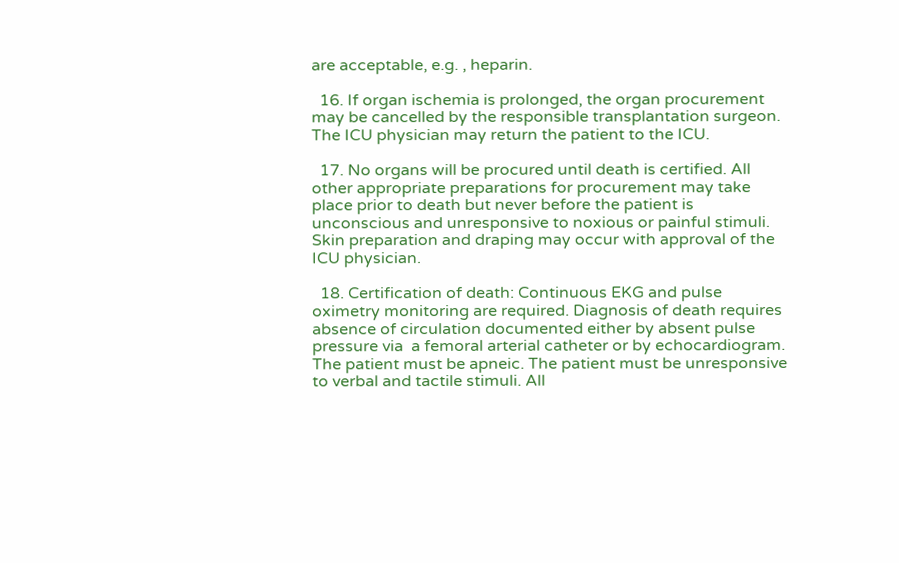are acceptable, e.g. , heparin.

  16. If organ ischemia is prolonged, the organ procurement may be cancelled by the responsible transplantation surgeon. The ICU physician may return the patient to the ICU.

  17. No organs will be procured until death is certified. All other appropriate preparations for procurement may take place prior to death but never before the patient is unconscious and unresponsive to noxious or painful stimuli. Skin preparation and draping may occur with approval of the ICU physician.

  18. Certification of death: Continuous EKG and pulse oximetry monitoring are required. Diagnosis of death requires absence of circulation documented either by absent pulse pressure via  a femoral arterial catheter or by echocardiogram. The patient must be apneic. The patient must be unresponsive to verbal and tactile stimuli. All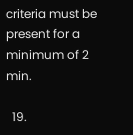criteria must be present for a minimum of 2 min.

  19.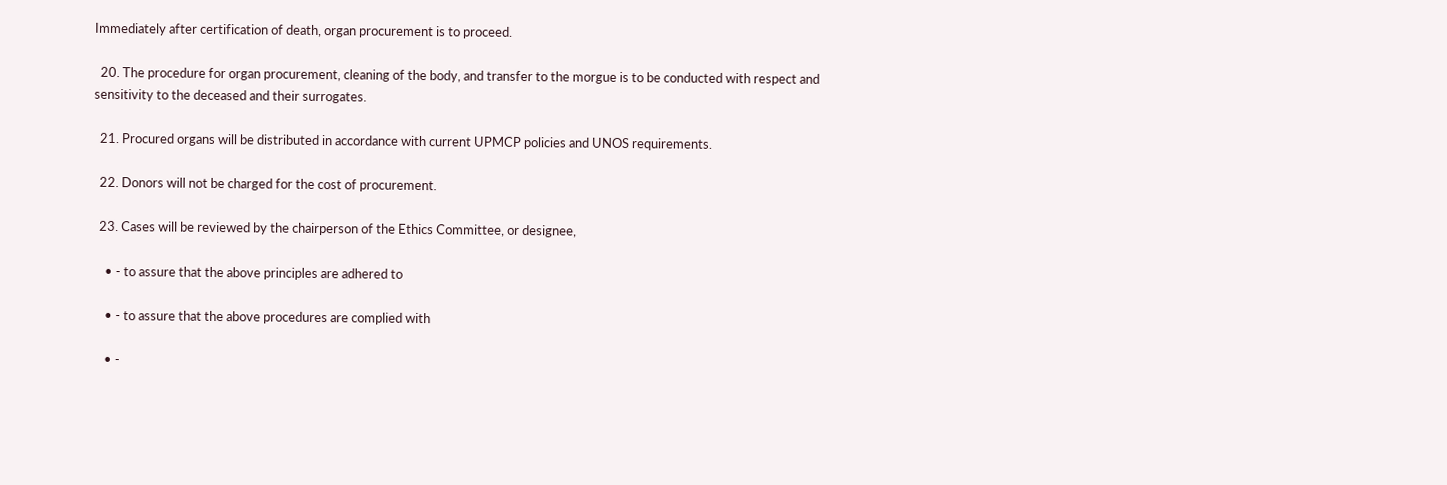Immediately after certification of death, organ procurement is to proceed.

  20. The procedure for organ procurement, cleaning of the body, and transfer to the morgue is to be conducted with respect and sensitivity to the deceased and their surrogates.

  21. Procured organs will be distributed in accordance with current UPMCP policies and UNOS requirements.

  22. Donors will not be charged for the cost of procurement.

  23. Cases will be reviewed by the chairperson of the Ethics Committee, or designee,

    • - to assure that the above principles are adhered to

    • - to assure that the above procedures are complied with

    • -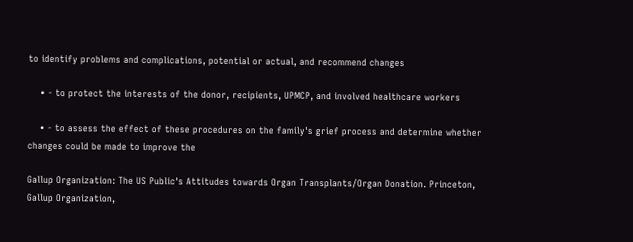to identify problems and complications, potential or actual, and recommend changes

    • - to protect the interests of the donor, recipients, UPMCP, and involved healthcare workers

    • - to assess the effect of these procedures on the family's grief process and determine whether changes could be made to improve the

Gallup Organization: The US Public's Attitudes towards Organ Transplants/Organ Donation. Princeton, Gallup Organization,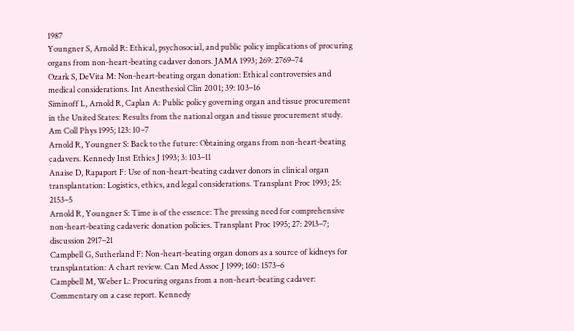1987
Youngner S, Arnold R: Ethical, psychosocial, and public policy implications of procuring organs from non-heart-beating cadaver donors. JAMA 1993; 269: 2769–74
Ozark S, DeVita M: Non-heart-beating organ donation: Ethical controversies and medical considerations. Int Anesthesiol Clin 2001; 39: 103–16
Siminoff L, Arnold R, Caplan A: Public policy governing organ and tissue procurement in the United States: Results from the national organ and tissue procurement study. Am Coll Phys 1995; 123: 10–7
Arnold R, Youngner S: Back to the future: Obtaining organs from non-heart-beating cadavers. Kennedy Inst Ethics J 1993; 3: 103–11
Anaise D, Rapaport F: Use of non-heart-beating cadaver donors in clinical organ transplantation: Logistics, ethics, and legal considerations. Transplant Proc 1993; 25: 2153–5
Arnold R, Youngner S: Time is of the essence: The pressing need for comprehensive non-heart-beating cadaveric donation policies. Transplant Proc 1995; 27: 2913–7; discussion 2917–21
Campbell G, Sutherland F: Non-heart-beating organ donors as a source of kidneys for transplantation: A chart review. Can Med Assoc J 1999; 160: 1573–6
Campbell M, Weber L: Procuring organs from a non-heart-beating cadaver: Commentary on a case report. Kennedy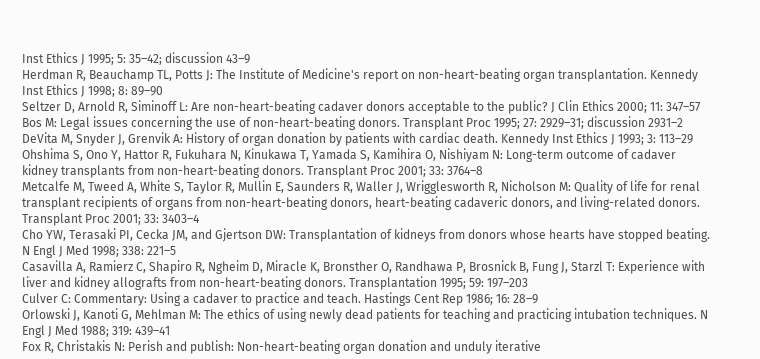Inst Ethics J 1995; 5: 35–42; discussion 43–9
Herdman R, Beauchamp TL, Potts J: The Institute of Medicine's report on non-heart-beating organ transplantation. Kennedy Inst Ethics J 1998; 8: 89–90
Seltzer D, Arnold R, Siminoff L: Are non-heart-beating cadaver donors acceptable to the public? J Clin Ethics 2000; 11: 347–57
Bos M: Legal issues concerning the use of non-heart-beating donors. Transplant Proc 1995; 27: 2929–31; discussion 2931–2
DeVita M, Snyder J, Grenvik A: History of organ donation by patients with cardiac death. Kennedy Inst Ethics J 1993; 3: 113–29
Ohshima S, Ono Y, Hattor R, Fukuhara N, Kinukawa T, Yamada S, Kamihira O, Nishiyam N: Long-term outcome of cadaver kidney transplants from non-heart-beating donors. Transplant Proc 2001; 33: 3764–8
Metcalfe M, Tweed A, White S, Taylor R, Mullin E, Saunders R, Waller J, Wrigglesworth R, Nicholson M: Quality of life for renal transplant recipients of organs from non-heart-beating donors, heart-beating cadaveric donors, and living-related donors. Transplant Proc 2001; 33: 3403–4
Cho YW, Terasaki PI, Cecka JM, and Gjertson DW: Transplantation of kidneys from donors whose hearts have stopped beating. N Engl J Med 1998; 338: 221–5
Casavilla A, Ramierz C, Shapiro R, Ngheim D, Miracle K, Bronsther O, Randhawa P, Brosnick B, Fung J, Starzl T: Experience with liver and kidney allografts from non-heart-beating donors. Transplantation 1995; 59: 197–203
Culver C: Commentary: Using a cadaver to practice and teach. Hastings Cent Rep 1986; 16: 28–9
Orlowski J, Kanoti G, Mehlman M: The ethics of using newly dead patients for teaching and practicing intubation techniques. N Engl J Med 1988; 319: 439–41
Fox R, Christakis N: Perish and publish: Non-heart-beating organ donation and unduly iterative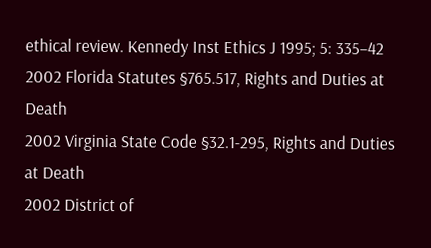ethical review. Kennedy Inst Ethics J 1995; 5: 335–42
2002 Florida Statutes §765.517, Rights and Duties at Death
2002 Virginia State Code §32.1-295, Rights and Duties at Death
2002 District of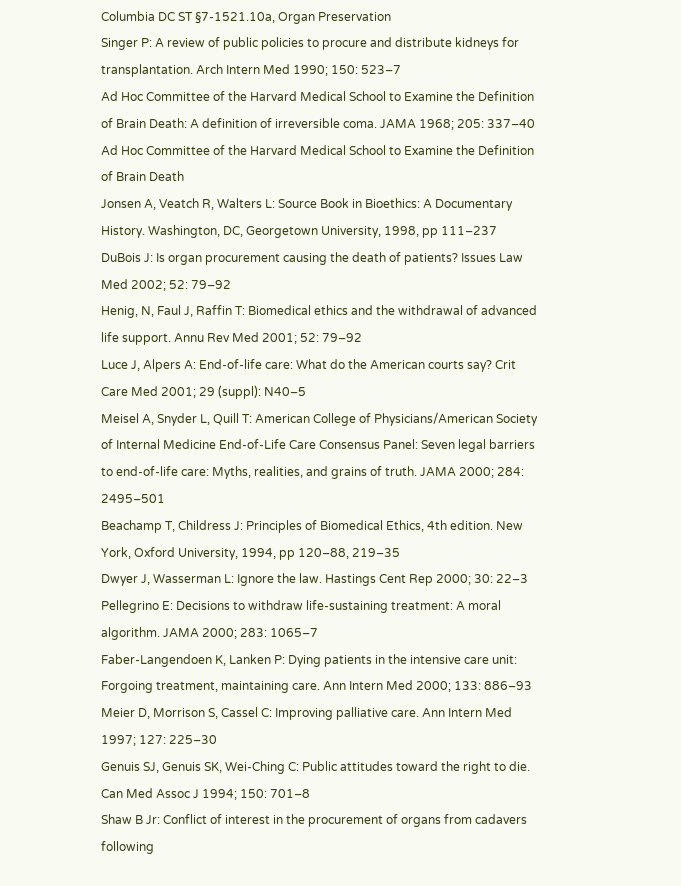Columbia DC ST §7-1521.10a, Organ Preservation
Singer P: A review of public policies to procure and distribute kidneys for transplantation. Arch Intern Med 1990; 150: 523–7
Ad Hoc Committee of the Harvard Medical School to Examine the Definition of Brain Death: A definition of irreversible coma. JAMA 1968; 205: 337–40
Ad Hoc Committee of the Harvard Medical School to Examine the Definition of Brain Death
Jonsen A, Veatch R, Walters L: Source Book in Bioethics: A Documentary History. Washington, DC, Georgetown University, 1998, pp 111–237
DuBois J: Is organ procurement causing the death of patients? Issues Law Med 2002; 52: 79–92
Henig, N, Faul J, Raffin T: Biomedical ethics and the withdrawal of advanced life support. Annu Rev Med 2001; 52: 79–92
Luce J, Alpers A: End-of-life care: What do the American courts say? Crit Care Med 2001; 29 (suppl): N40–5
Meisel A, Snyder L, Quill T: American College of Physicians/American Society of Internal Medicine End-of-Life Care Consensus Panel: Seven legal barriers to end-of-life care: Myths, realities, and grains of truth. JAMA 2000; 284: 2495–501
Beachamp T, Childress J: Principles of Biomedical Ethics, 4th edition. New York, Oxford University, 1994, pp 120–88, 219–35
Dwyer J, Wasserman L: Ignore the law. Hastings Cent Rep 2000; 30: 22–3
Pellegrino E: Decisions to withdraw life-sustaining treatment: A moral algorithm. JAMA 2000; 283: 1065–7
Faber-Langendoen K, Lanken P: Dying patients in the intensive care unit: Forgoing treatment, maintaining care. Ann Intern Med 2000; 133: 886–93
Meier D, Morrison S, Cassel C: Improving palliative care. Ann Intern Med 1997; 127: 225–30
Genuis SJ, Genuis SK, Wei-Ching C: Public attitudes toward the right to die. Can Med Assoc J 1994; 150: 701–8
Shaw B Jr: Conflict of interest in the procurement of organs from cadavers following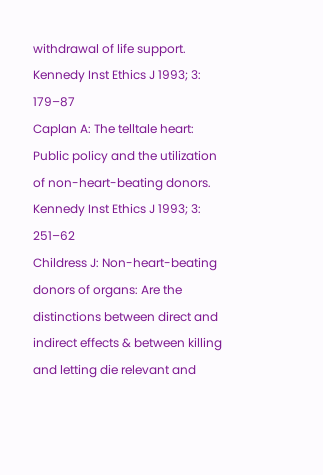withdrawal of life support. Kennedy Inst Ethics J 1993; 3: 179–87
Caplan A: The telltale heart: Public policy and the utilization of non-heart-beating donors. Kennedy Inst Ethics J 1993; 3: 251–62
Childress J: Non-heart-beating donors of organs: Are the distinctions between direct and indirect effects & between killing and letting die relevant and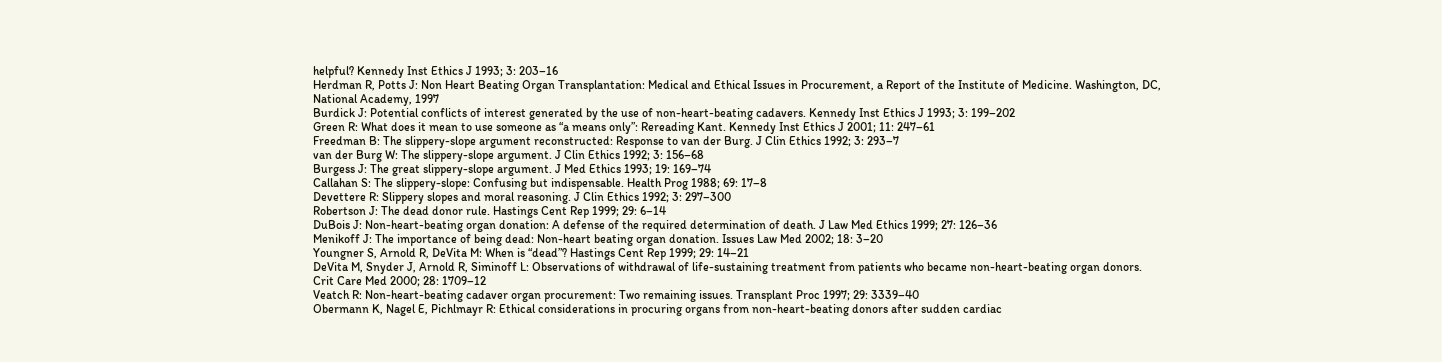helpful? Kennedy Inst Ethics J 1993; 3: 203–16
Herdman R, Potts J: Non Heart Beating Organ Transplantation: Medical and Ethical Issues in Procurement, a Report of the Institute of Medicine. Washington, DC, National Academy, 1997
Burdick J: Potential conflicts of interest generated by the use of non-heart-beating cadavers. Kennedy Inst Ethics J 1993; 3: 199–202
Green R: What does it mean to use someone as “a means only”: Rereading Kant. Kennedy Inst Ethics J 2001; 11: 247–61
Freedman B: The slippery-slope argument reconstructed: Response to van der Burg. J Clin Ethics 1992; 3: 293–7
van der Burg W: The slippery-slope argument. J Clin Ethics 1992; 3: 156–68
Burgess J: The great slippery-slope argument. J Med Ethics 1993; 19: 169–74
Callahan S: The slippery-slope: Confusing but indispensable. Health Prog 1988; 69: 17–8
Devettere R: Slippery slopes and moral reasoning. J Clin Ethics 1992; 3: 297–300
Robertson J: The dead donor rule. Hastings Cent Rep 1999; 29: 6–14
DuBois J: Non-heart-beating organ donation: A defense of the required determination of death. J Law Med Ethics 1999; 27: 126–36
Menikoff J: The importance of being dead: Non-heart beating organ donation. Issues Law Med 2002; 18: 3–20
Youngner S, Arnold R, DeVita M: When is “dead”? Hastings Cent Rep 1999; 29: 14–21
DeVita M, Snyder J, Arnold R, Siminoff L: Observations of withdrawal of life-sustaining treatment from patients who became non-heart-beating organ donors. Crit Care Med 2000; 28: 1709–12
Veatch R: Non-heart-beating cadaver organ procurement: Two remaining issues. Transplant Proc 1997; 29: 3339–40
Obermann K, Nagel E, Pichlmayr R: Ethical considerations in procuring organs from non-heart-beating donors after sudden cardiac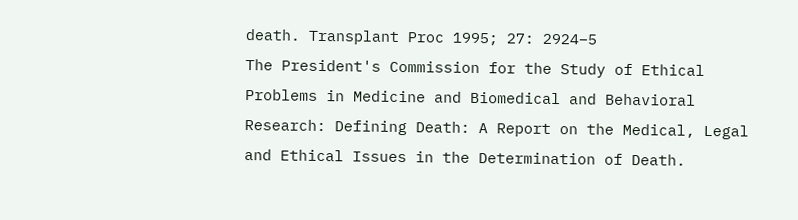death. Transplant Proc 1995; 27: 2924–5
The President's Commission for the Study of Ethical Problems in Medicine and Biomedical and Behavioral Research: Defining Death: A Report on the Medical, Legal and Ethical Issues in the Determination of Death.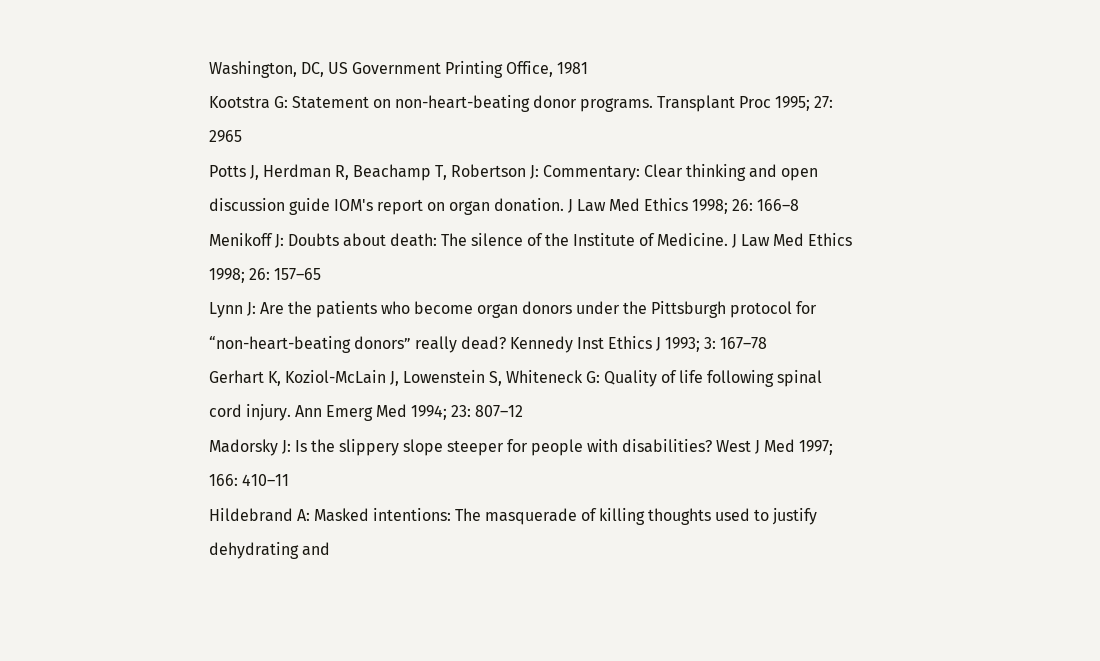Washington, DC, US Government Printing Office, 1981
Kootstra G: Statement on non-heart-beating donor programs. Transplant Proc 1995; 27: 2965
Potts J, Herdman R, Beachamp T, Robertson J: Commentary: Clear thinking and open discussion guide IOM's report on organ donation. J Law Med Ethics 1998; 26: 166–8
Menikoff J: Doubts about death: The silence of the Institute of Medicine. J Law Med Ethics 1998; 26: 157–65
Lynn J: Are the patients who become organ donors under the Pittsburgh protocol for “non-heart-beating donors” really dead? Kennedy Inst Ethics J 1993; 3: 167–78
Gerhart K, Koziol-McLain J, Lowenstein S, Whiteneck G: Quality of life following spinal cord injury. Ann Emerg Med 1994; 23: 807–12
Madorsky J: Is the slippery slope steeper for people with disabilities? West J Med 1997; 166: 410–11
Hildebrand A: Masked intentions: The masquerade of killing thoughts used to justify dehydrating and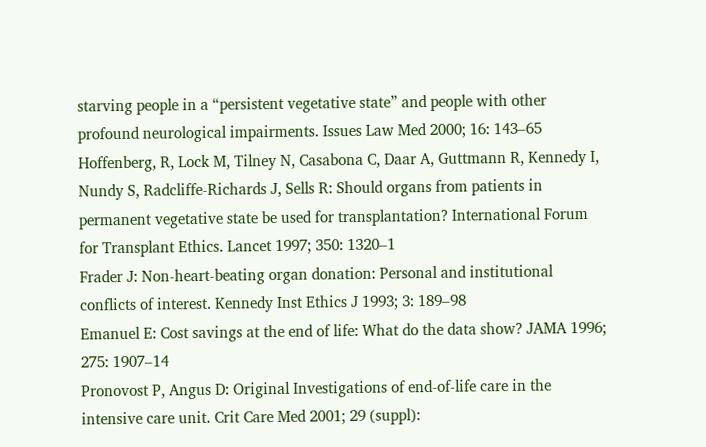starving people in a “persistent vegetative state” and people with other profound neurological impairments. Issues Law Med 2000; 16: 143–65
Hoffenberg, R, Lock M, Tilney N, Casabona C, Daar A, Guttmann R, Kennedy I, Nundy S, Radcliffe-Richards J, Sells R: Should organs from patients in permanent vegetative state be used for transplantation? International Forum for Transplant Ethics. Lancet 1997; 350: 1320–1
Frader J: Non-heart-beating organ donation: Personal and institutional conflicts of interest. Kennedy Inst Ethics J 1993; 3: 189–98
Emanuel E: Cost savings at the end of life: What do the data show? JAMA 1996; 275: 1907–14
Pronovost P, Angus D: Original Investigations of end-of-life care in the intensive care unit. Crit Care Med 2001; 29 (suppl):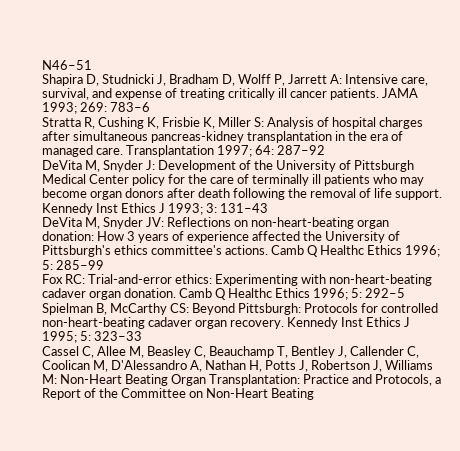N46–51
Shapira D, Studnicki J, Bradham D, Wolff P, Jarrett A: Intensive care, survival, and expense of treating critically ill cancer patients. JAMA 1993; 269: 783–6
Stratta R, Cushing K, Frisbie K, Miller S: Analysis of hospital charges after simultaneous pancreas-kidney transplantation in the era of managed care. Transplantation 1997; 64: 287–92
DeVita M, Snyder J: Development of the University of Pittsburgh Medical Center policy for the care of terminally ill patients who may become organ donors after death following the removal of life support. Kennedy Inst Ethics J 1993; 3: 131–43
DeVita M, Snyder JV: Reflections on non-heart-beating organ donation: How 3 years of experience affected the University of Pittsburgh's ethics committee's actions. Camb Q Healthc Ethics 1996; 5: 285–99
Fox RC: Trial-and-error ethics: Experimenting with non-heart-beating cadaver organ donation. Camb Q Healthc Ethics 1996; 5: 292–5
Spielman B, McCarthy CS: Beyond Pittsburgh: Protocols for controlled non-heart-beating cadaver organ recovery. Kennedy Inst Ethics J 1995; 5: 323–33
Cassel C, Allee M, Beasley C, Beauchamp T, Bentley J, Callender C, Coolican M, D'Alessandro A, Nathan H, Potts J, Robertson J, Williams M: Non-Heart Beating Organ Transplantation: Practice and Protocols, a Report of the Committee on Non-Heart Beating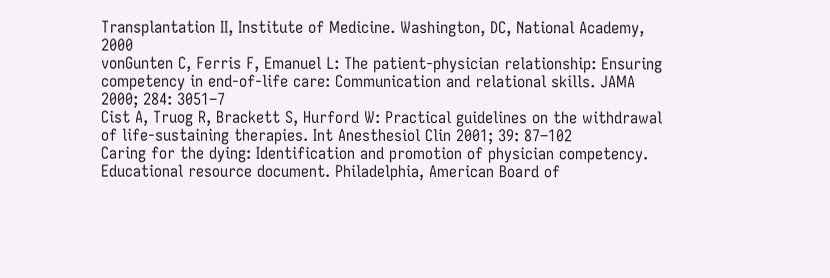Transplantation II, Institute of Medicine. Washington, DC, National Academy, 2000
vonGunten C, Ferris F, Emanuel L: The patient-physician relationship: Ensuring competency in end-of-life care: Communication and relational skills. JAMA 2000; 284: 3051–7
Cist A, Truog R, Brackett S, Hurford W: Practical guidelines on the withdrawal of life-sustaining therapies. Int Anesthesiol Clin 2001; 39: 87–102
Caring for the dying: Identification and promotion of physician competency. Educational resource document. Philadelphia, American Board of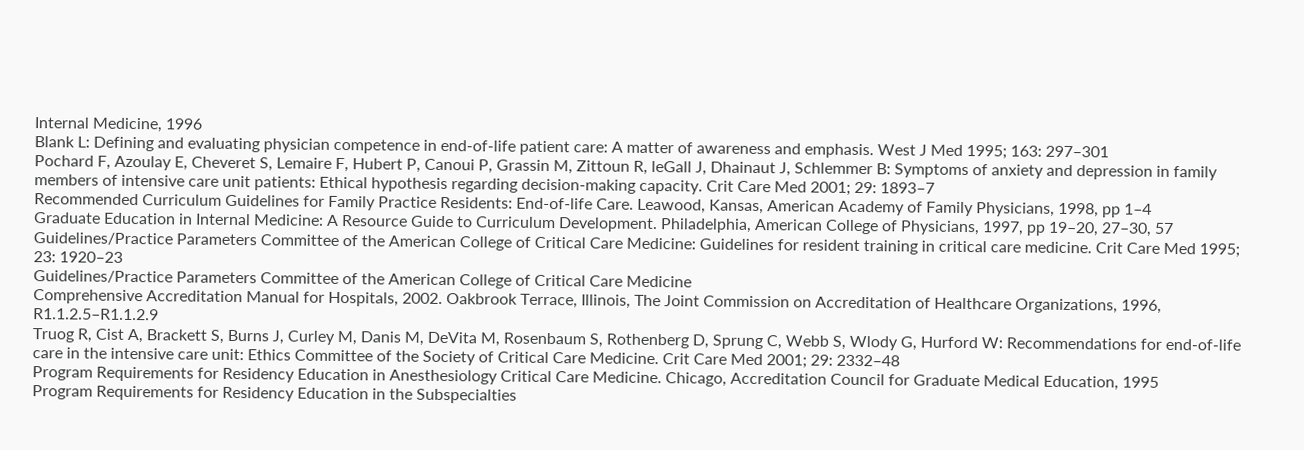Internal Medicine, 1996
Blank L: Defining and evaluating physician competence in end-of-life patient care: A matter of awareness and emphasis. West J Med 1995; 163: 297–301
Pochard F, Azoulay E, Cheveret S, Lemaire F, Hubert P, Canoui P, Grassin M, Zittoun R, leGall J, Dhainaut J, Schlemmer B: Symptoms of anxiety and depression in family members of intensive care unit patients: Ethical hypothesis regarding decision-making capacity. Crit Care Med 2001; 29: 1893–7
Recommended Curriculum Guidelines for Family Practice Residents: End-of-life Care. Leawood, Kansas, American Academy of Family Physicians, 1998, pp 1–4
Graduate Education in Internal Medicine: A Resource Guide to Curriculum Development. Philadelphia, American College of Physicians, 1997, pp 19–20, 27–30, 57
Guidelines/Practice Parameters Committee of the American College of Critical Care Medicine: Guidelines for resident training in critical care medicine. Crit Care Med 1995; 23: 1920–23
Guidelines/Practice Parameters Committee of the American College of Critical Care Medicine
Comprehensive Accreditation Manual for Hospitals, 2002. Oakbrook Terrace, Illinois, The Joint Commission on Accreditation of Healthcare Organizations, 1996, R1.1.2.5–R1.1.2.9
Truog R, Cist A, Brackett S, Burns J, Curley M, Danis M, DeVita M, Rosenbaum S, Rothenberg D, Sprung C, Webb S, Wlody G, Hurford W: Recommendations for end-of-life care in the intensive care unit: Ethics Committee of the Society of Critical Care Medicine. Crit Care Med 2001; 29: 2332–48
Program Requirements for Residency Education in Anesthesiology Critical Care Medicine. Chicago, Accreditation Council for Graduate Medical Education, 1995
Program Requirements for Residency Education in the Subspecialties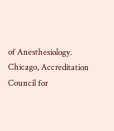of Anesthesiology. Chicago, Accreditation Council for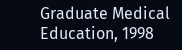Graduate Medical Education, 1998